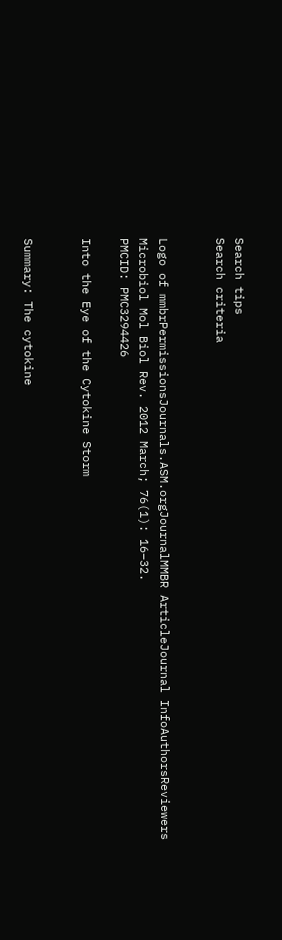Search tips
Search criteria


Logo of mmbrPermissionsJournals.ASM.orgJournalMMBR ArticleJournal InfoAuthorsReviewers
Microbiol Mol Biol Rev. 2012 March; 76(1): 16–32.
PMCID: PMC3294426

Into the Eye of the Cytokine Storm


Summary: The cytokine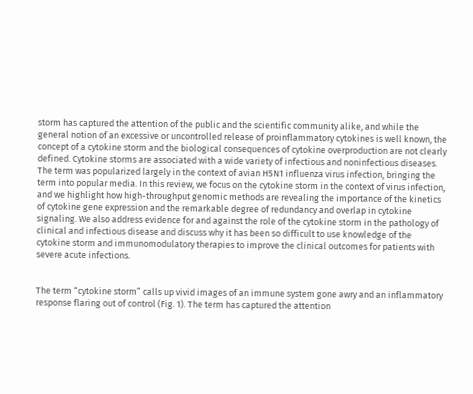storm has captured the attention of the public and the scientific community alike, and while the general notion of an excessive or uncontrolled release of proinflammatory cytokines is well known, the concept of a cytokine storm and the biological consequences of cytokine overproduction are not clearly defined. Cytokine storms are associated with a wide variety of infectious and noninfectious diseases. The term was popularized largely in the context of avian H5N1 influenza virus infection, bringing the term into popular media. In this review, we focus on the cytokine storm in the context of virus infection, and we highlight how high-throughput genomic methods are revealing the importance of the kinetics of cytokine gene expression and the remarkable degree of redundancy and overlap in cytokine signaling. We also address evidence for and against the role of the cytokine storm in the pathology of clinical and infectious disease and discuss why it has been so difficult to use knowledge of the cytokine storm and immunomodulatory therapies to improve the clinical outcomes for patients with severe acute infections.


The term “cytokine storm” calls up vivid images of an immune system gone awry and an inflammatory response flaring out of control (Fig. 1). The term has captured the attention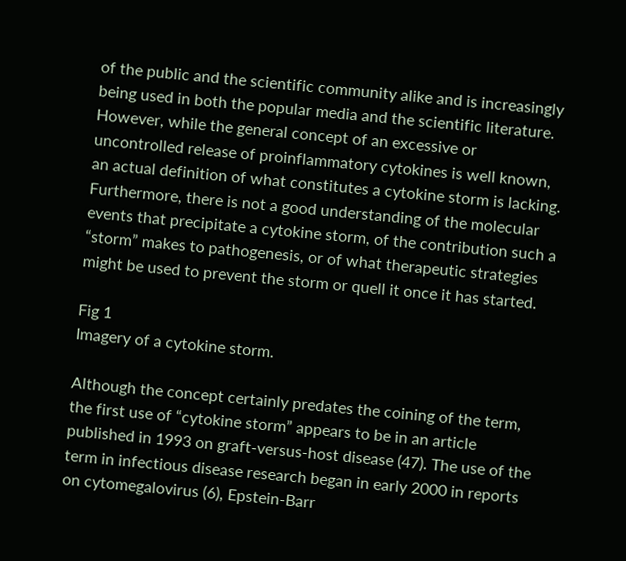of the public and the scientific community alike and is increasingly being used in both the popular media and the scientific literature. However, while the general concept of an excessive or uncontrolled release of proinflammatory cytokines is well known, an actual definition of what constitutes a cytokine storm is lacking. Furthermore, there is not a good understanding of the molecular events that precipitate a cytokine storm, of the contribution such a “storm” makes to pathogenesis, or of what therapeutic strategies might be used to prevent the storm or quell it once it has started.

Fig 1
Imagery of a cytokine storm.

Although the concept certainly predates the coining of the term, the first use of “cytokine storm” appears to be in an article published in 1993 on graft-versus-host disease (47). The use of the term in infectious disease research began in early 2000 in reports on cytomegalovirus (6), Epstein-Barr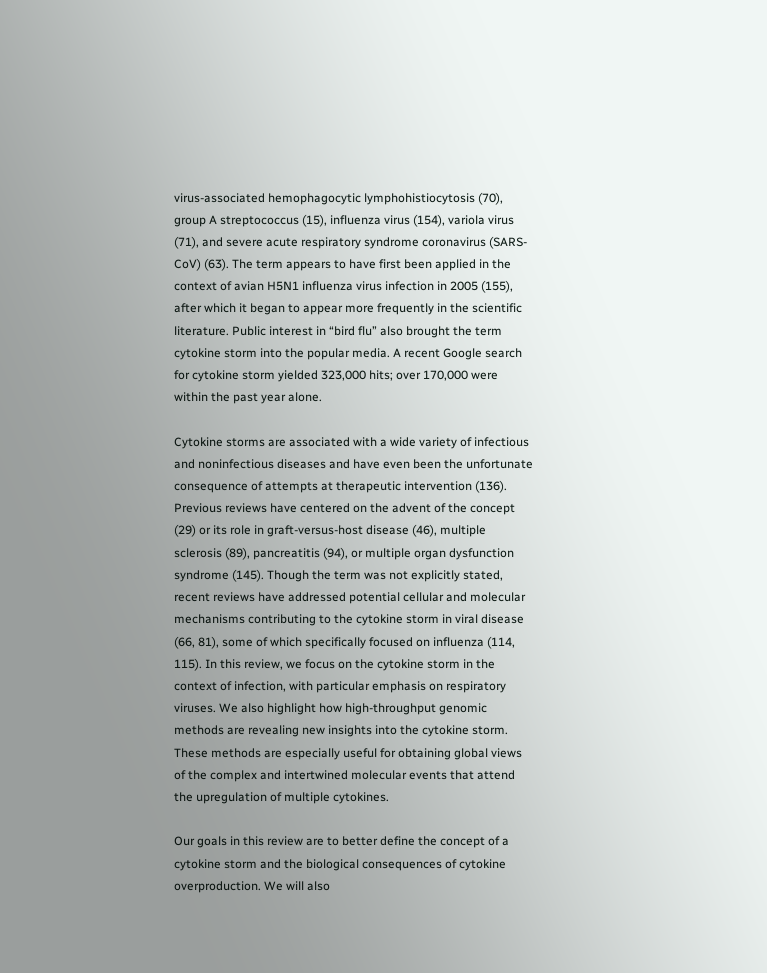virus-associated hemophagocytic lymphohistiocytosis (70), group A streptococcus (15), influenza virus (154), variola virus (71), and severe acute respiratory syndrome coronavirus (SARS-CoV) (63). The term appears to have first been applied in the context of avian H5N1 influenza virus infection in 2005 (155), after which it began to appear more frequently in the scientific literature. Public interest in “bird flu” also brought the term cytokine storm into the popular media. A recent Google search for cytokine storm yielded 323,000 hits; over 170,000 were within the past year alone.

Cytokine storms are associated with a wide variety of infectious and noninfectious diseases and have even been the unfortunate consequence of attempts at therapeutic intervention (136). Previous reviews have centered on the advent of the concept (29) or its role in graft-versus-host disease (46), multiple sclerosis (89), pancreatitis (94), or multiple organ dysfunction syndrome (145). Though the term was not explicitly stated, recent reviews have addressed potential cellular and molecular mechanisms contributing to the cytokine storm in viral disease (66, 81), some of which specifically focused on influenza (114, 115). In this review, we focus on the cytokine storm in the context of infection, with particular emphasis on respiratory viruses. We also highlight how high-throughput genomic methods are revealing new insights into the cytokine storm. These methods are especially useful for obtaining global views of the complex and intertwined molecular events that attend the upregulation of multiple cytokines.

Our goals in this review are to better define the concept of a cytokine storm and the biological consequences of cytokine overproduction. We will also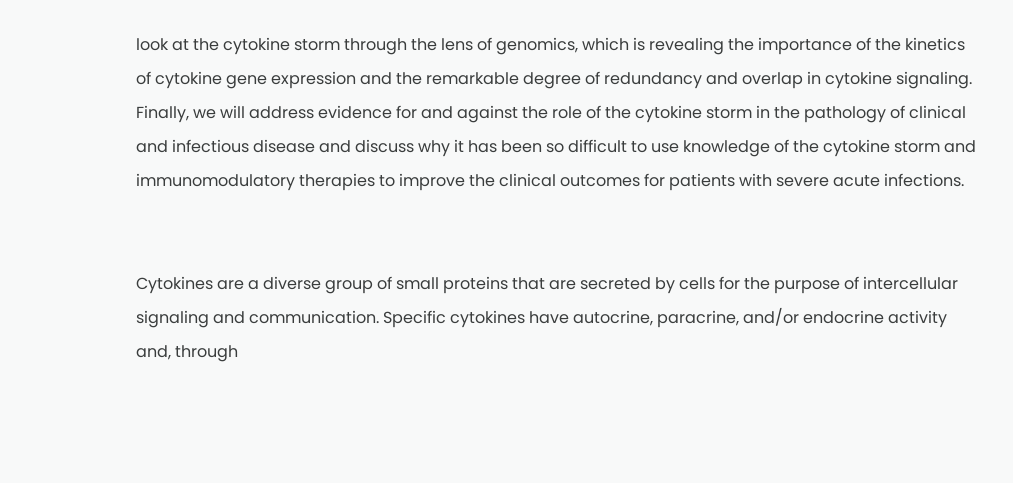look at the cytokine storm through the lens of genomics, which is revealing the importance of the kinetics of cytokine gene expression and the remarkable degree of redundancy and overlap in cytokine signaling. Finally, we will address evidence for and against the role of the cytokine storm in the pathology of clinical and infectious disease and discuss why it has been so difficult to use knowledge of the cytokine storm and immunomodulatory therapies to improve the clinical outcomes for patients with severe acute infections.


Cytokines are a diverse group of small proteins that are secreted by cells for the purpose of intercellular signaling and communication. Specific cytokines have autocrine, paracrine, and/or endocrine activity and, through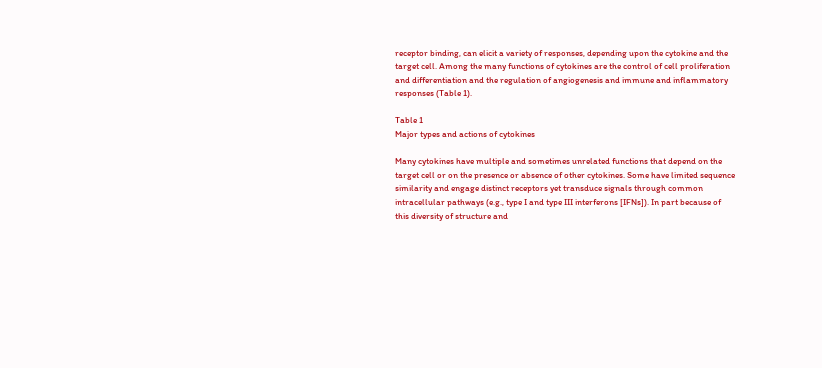receptor binding, can elicit a variety of responses, depending upon the cytokine and the target cell. Among the many functions of cytokines are the control of cell proliferation and differentiation and the regulation of angiogenesis and immune and inflammatory responses (Table 1).

Table 1
Major types and actions of cytokines

Many cytokines have multiple and sometimes unrelated functions that depend on the target cell or on the presence or absence of other cytokines. Some have limited sequence similarity and engage distinct receptors yet transduce signals through common intracellular pathways (e.g., type I and type III interferons [IFNs]). In part because of this diversity of structure and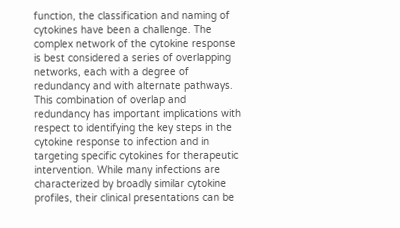function, the classification and naming of cytokines have been a challenge. The complex network of the cytokine response is best considered a series of overlapping networks, each with a degree of redundancy and with alternate pathways. This combination of overlap and redundancy has important implications with respect to identifying the key steps in the cytokine response to infection and in targeting specific cytokines for therapeutic intervention. While many infections are characterized by broadly similar cytokine profiles, their clinical presentations can be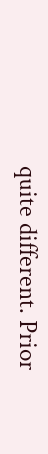quite different. Prior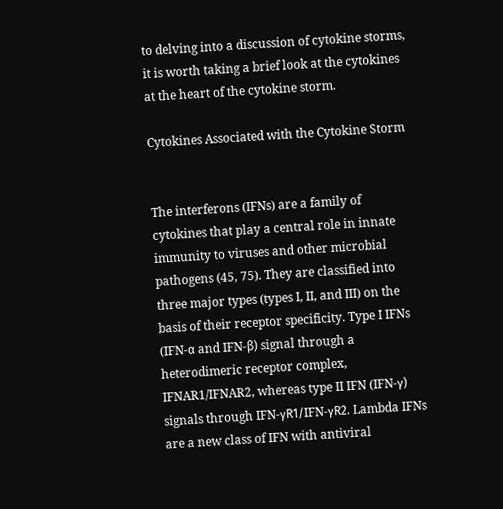to delving into a discussion of cytokine storms, it is worth taking a brief look at the cytokines at the heart of the cytokine storm.

Cytokines Associated with the Cytokine Storm


The interferons (IFNs) are a family of cytokines that play a central role in innate immunity to viruses and other microbial pathogens (45, 75). They are classified into three major types (types I, II, and III) on the basis of their receptor specificity. Type I IFNs (IFN-α and IFN-β) signal through a heterodimeric receptor complex, IFNAR1/IFNAR2, whereas type II IFN (IFN-γ) signals through IFN-γR1/IFN-γR2. Lambda IFNs are a new class of IFN with antiviral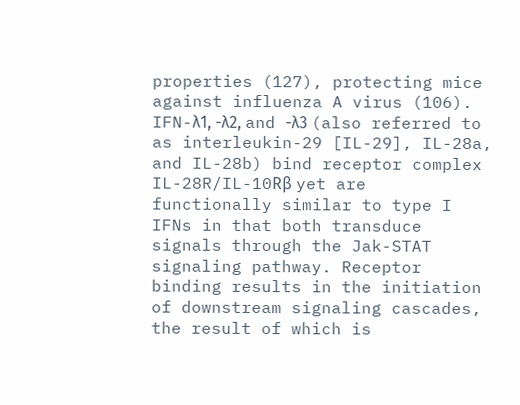properties (127), protecting mice against influenza A virus (106). IFN-λ1, -λ2, and -λ3 (also referred to as interleukin-29 [IL-29], IL-28a, and IL-28b) bind receptor complex IL-28R/IL-10Rβ yet are functionally similar to type I IFNs in that both transduce signals through the Jak-STAT signaling pathway. Receptor binding results in the initiation of downstream signaling cascades, the result of which is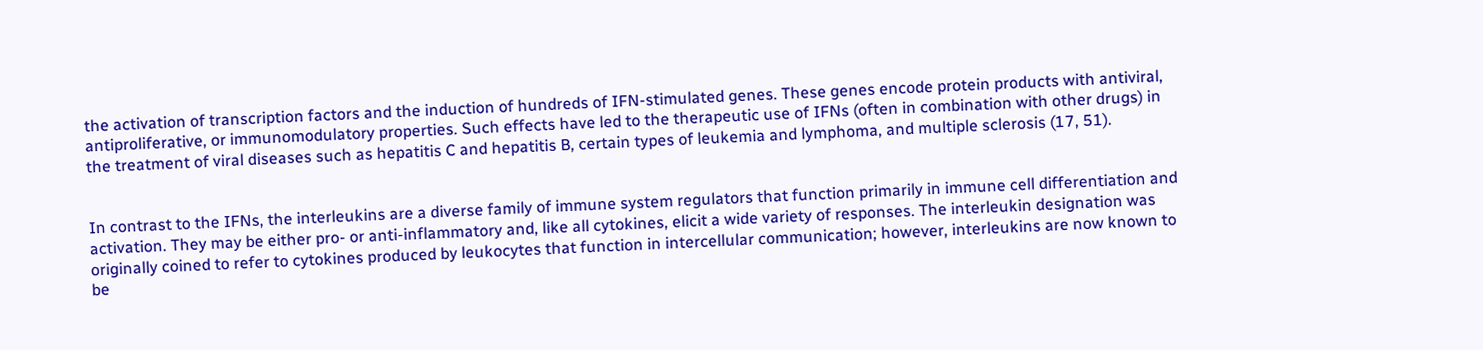the activation of transcription factors and the induction of hundreds of IFN-stimulated genes. These genes encode protein products with antiviral, antiproliferative, or immunomodulatory properties. Such effects have led to the therapeutic use of IFNs (often in combination with other drugs) in the treatment of viral diseases such as hepatitis C and hepatitis B, certain types of leukemia and lymphoma, and multiple sclerosis (17, 51).


In contrast to the IFNs, the interleukins are a diverse family of immune system regulators that function primarily in immune cell differentiation and activation. They may be either pro- or anti-inflammatory and, like all cytokines, elicit a wide variety of responses. The interleukin designation was originally coined to refer to cytokines produced by leukocytes that function in intercellular communication; however, interleukins are now known to be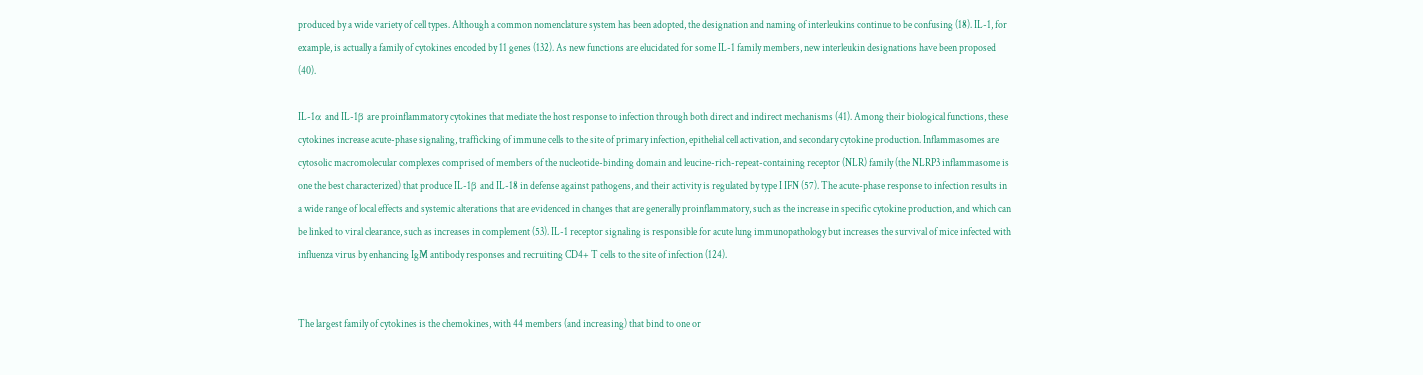produced by a wide variety of cell types. Although a common nomenclature system has been adopted, the designation and naming of interleukins continue to be confusing (18). IL-1, for example, is actually a family of cytokines encoded by 11 genes (132). As new functions are elucidated for some IL-1 family members, new interleukin designations have been proposed (40).

IL-1α and IL-1β are proinflammatory cytokines that mediate the host response to infection through both direct and indirect mechanisms (41). Among their biological functions, these cytokines increase acute-phase signaling, trafficking of immune cells to the site of primary infection, epithelial cell activation, and secondary cytokine production. Inflammasomes are cytosolic macromolecular complexes comprised of members of the nucleotide-binding domain and leucine-rich-repeat-containing receptor (NLR) family (the NLRP3 inflammasome is one the best characterized) that produce IL-1β and IL-18 in defense against pathogens, and their activity is regulated by type I IFN (57). The acute-phase response to infection results in a wide range of local effects and systemic alterations that are evidenced in changes that are generally proinflammatory, such as the increase in specific cytokine production, and which can be linked to viral clearance, such as increases in complement (53). IL-1 receptor signaling is responsible for acute lung immunopathology but increases the survival of mice infected with influenza virus by enhancing IgM antibody responses and recruiting CD4+ T cells to the site of infection (124).


The largest family of cytokines is the chemokines, with 44 members (and increasing) that bind to one or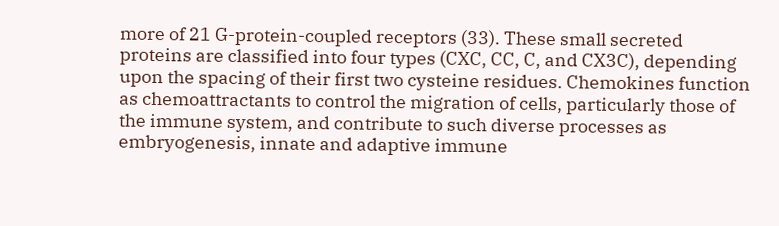more of 21 G-protein-coupled receptors (33). These small secreted proteins are classified into four types (CXC, CC, C, and CX3C), depending upon the spacing of their first two cysteine residues. Chemokines function as chemoattractants to control the migration of cells, particularly those of the immune system, and contribute to such diverse processes as embryogenesis, innate and adaptive immune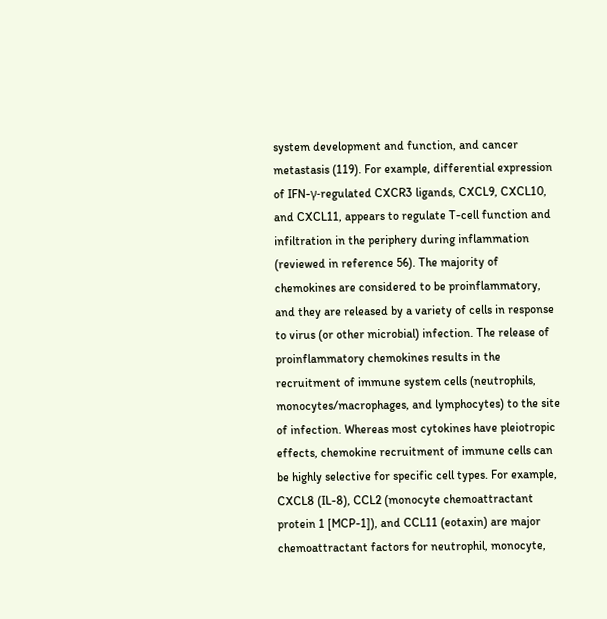system development and function, and cancer metastasis (119). For example, differential expression of IFN-γ-regulated CXCR3 ligands, CXCL9, CXCL10, and CXCL11, appears to regulate T-cell function and infiltration in the periphery during inflammation (reviewed in reference 56). The majority of chemokines are considered to be proinflammatory, and they are released by a variety of cells in response to virus (or other microbial) infection. The release of proinflammatory chemokines results in the recruitment of immune system cells (neutrophils, monocytes/macrophages, and lymphocytes) to the site of infection. Whereas most cytokines have pleiotropic effects, chemokine recruitment of immune cells can be highly selective for specific cell types. For example, CXCL8 (IL-8), CCL2 (monocyte chemoattractant protein 1 [MCP-1]), and CCL11 (eotaxin) are major chemoattractant factors for neutrophil, monocyte,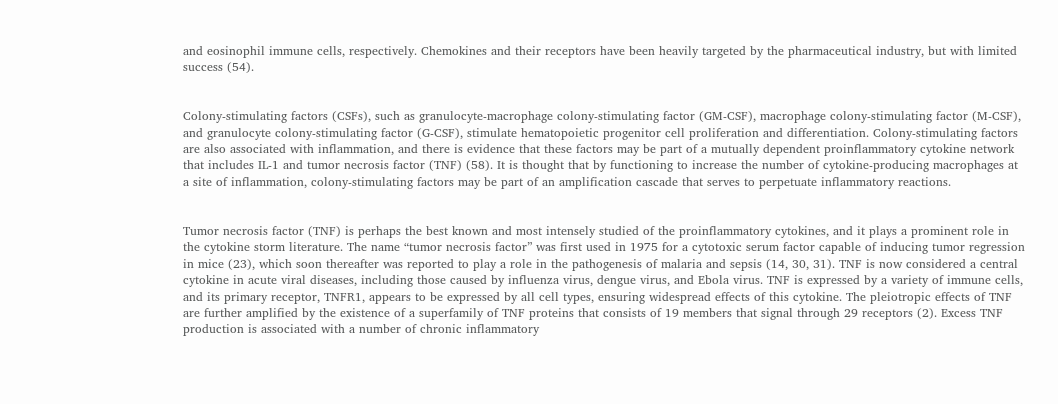and eosinophil immune cells, respectively. Chemokines and their receptors have been heavily targeted by the pharmaceutical industry, but with limited success (54).


Colony-stimulating factors (CSFs), such as granulocyte-macrophage colony-stimulating factor (GM-CSF), macrophage colony-stimulating factor (M-CSF), and granulocyte colony-stimulating factor (G-CSF), stimulate hematopoietic progenitor cell proliferation and differentiation. Colony-stimulating factors are also associated with inflammation, and there is evidence that these factors may be part of a mutually dependent proinflammatory cytokine network that includes IL-1 and tumor necrosis factor (TNF) (58). It is thought that by functioning to increase the number of cytokine-producing macrophages at a site of inflammation, colony-stimulating factors may be part of an amplification cascade that serves to perpetuate inflammatory reactions.


Tumor necrosis factor (TNF) is perhaps the best known and most intensely studied of the proinflammatory cytokines, and it plays a prominent role in the cytokine storm literature. The name “tumor necrosis factor” was first used in 1975 for a cytotoxic serum factor capable of inducing tumor regression in mice (23), which soon thereafter was reported to play a role in the pathogenesis of malaria and sepsis (14, 30, 31). TNF is now considered a central cytokine in acute viral diseases, including those caused by influenza virus, dengue virus, and Ebola virus. TNF is expressed by a variety of immune cells, and its primary receptor, TNFR1, appears to be expressed by all cell types, ensuring widespread effects of this cytokine. The pleiotropic effects of TNF are further amplified by the existence of a superfamily of TNF proteins that consists of 19 members that signal through 29 receptors (2). Excess TNF production is associated with a number of chronic inflammatory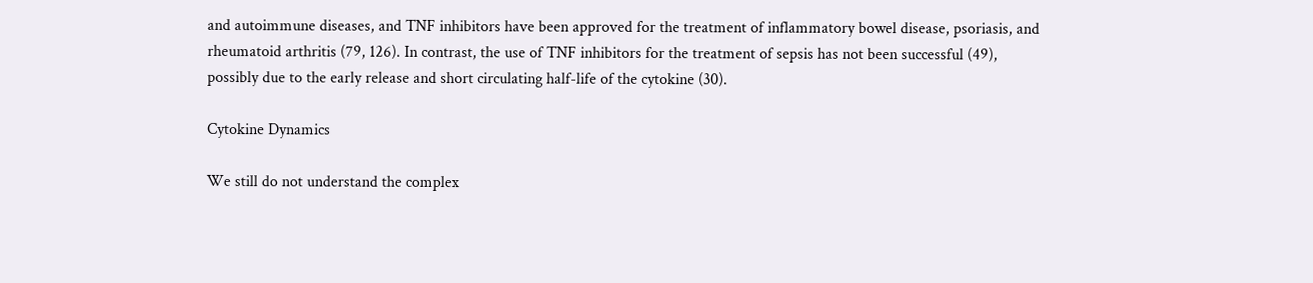and autoimmune diseases, and TNF inhibitors have been approved for the treatment of inflammatory bowel disease, psoriasis, and rheumatoid arthritis (79, 126). In contrast, the use of TNF inhibitors for the treatment of sepsis has not been successful (49), possibly due to the early release and short circulating half-life of the cytokine (30).

Cytokine Dynamics

We still do not understand the complex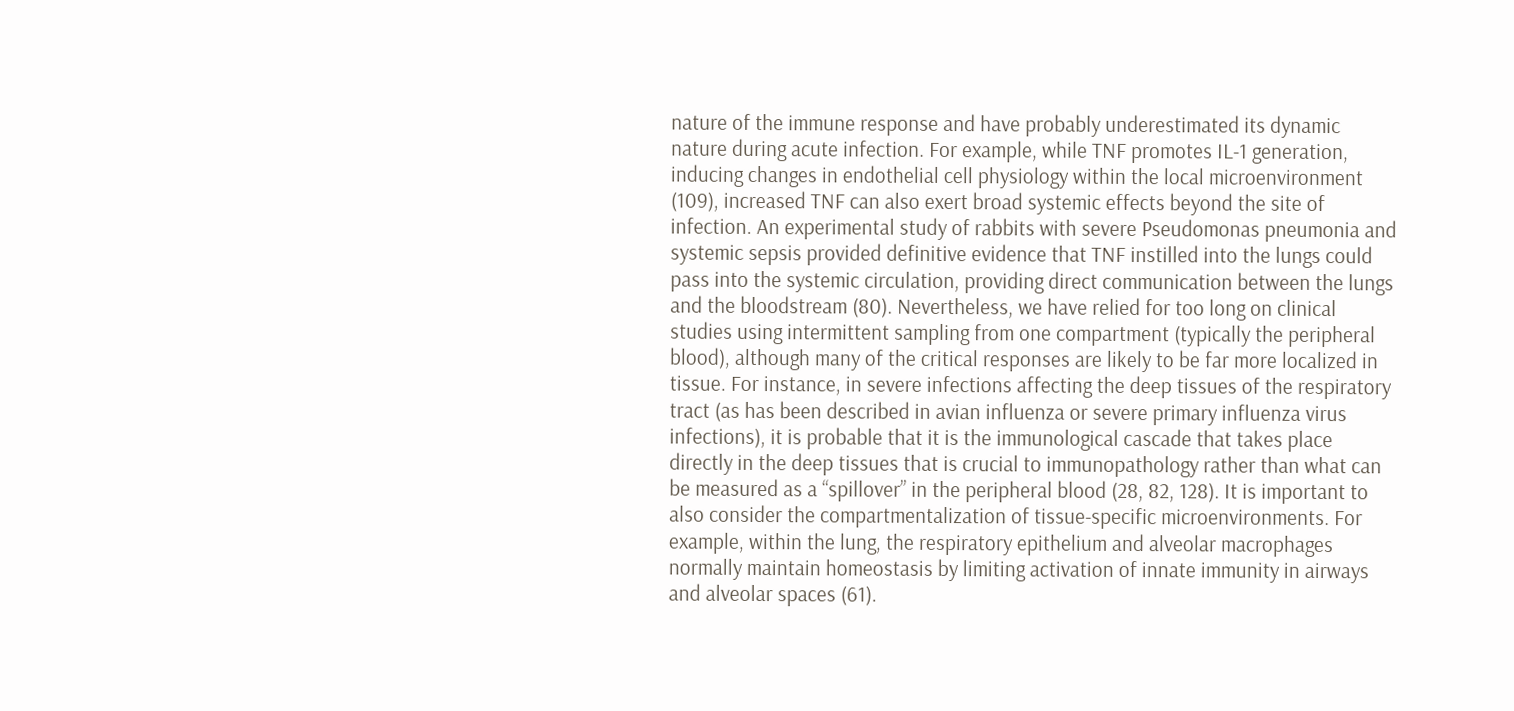nature of the immune response and have probably underestimated its dynamic nature during acute infection. For example, while TNF promotes IL-1 generation, inducing changes in endothelial cell physiology within the local microenvironment (109), increased TNF can also exert broad systemic effects beyond the site of infection. An experimental study of rabbits with severe Pseudomonas pneumonia and systemic sepsis provided definitive evidence that TNF instilled into the lungs could pass into the systemic circulation, providing direct communication between the lungs and the bloodstream (80). Nevertheless, we have relied for too long on clinical studies using intermittent sampling from one compartment (typically the peripheral blood), although many of the critical responses are likely to be far more localized in tissue. For instance, in severe infections affecting the deep tissues of the respiratory tract (as has been described in avian influenza or severe primary influenza virus infections), it is probable that it is the immunological cascade that takes place directly in the deep tissues that is crucial to immunopathology rather than what can be measured as a “spillover” in the peripheral blood (28, 82, 128). It is important to also consider the compartmentalization of tissue-specific microenvironments. For example, within the lung, the respiratory epithelium and alveolar macrophages normally maintain homeostasis by limiting activation of innate immunity in airways and alveolar spaces (61).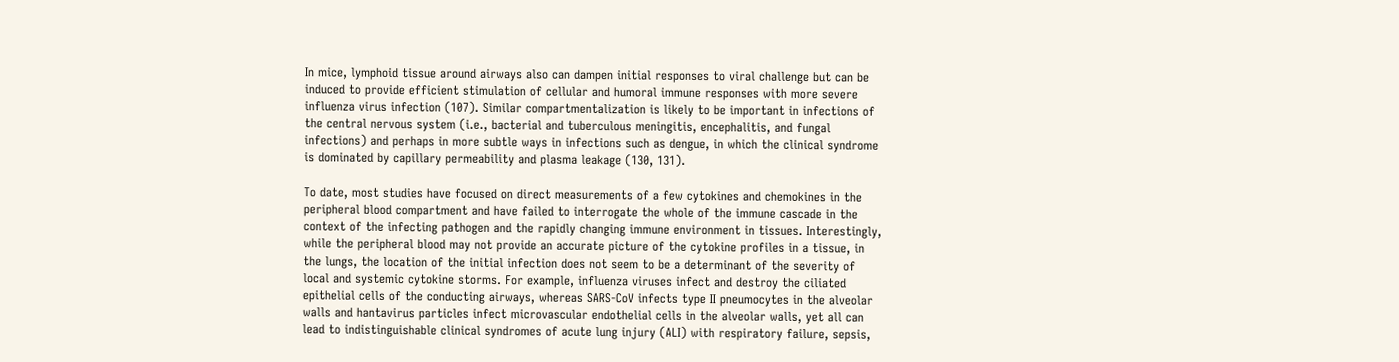In mice, lymphoid tissue around airways also can dampen initial responses to viral challenge but can be induced to provide efficient stimulation of cellular and humoral immune responses with more severe influenza virus infection (107). Similar compartmentalization is likely to be important in infections of the central nervous system (i.e., bacterial and tuberculous meningitis, encephalitis, and fungal infections) and perhaps in more subtle ways in infections such as dengue, in which the clinical syndrome is dominated by capillary permeability and plasma leakage (130, 131).

To date, most studies have focused on direct measurements of a few cytokines and chemokines in the peripheral blood compartment and have failed to interrogate the whole of the immune cascade in the context of the infecting pathogen and the rapidly changing immune environment in tissues. Interestingly, while the peripheral blood may not provide an accurate picture of the cytokine profiles in a tissue, in the lungs, the location of the initial infection does not seem to be a determinant of the severity of local and systemic cytokine storms. For example, influenza viruses infect and destroy the ciliated epithelial cells of the conducting airways, whereas SARS-CoV infects type II pneumocytes in the alveolar walls and hantavirus particles infect microvascular endothelial cells in the alveolar walls, yet all can lead to indistinguishable clinical syndromes of acute lung injury (ALI) with respiratory failure, sepsis,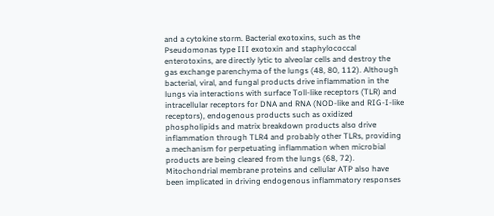and a cytokine storm. Bacterial exotoxins, such as the Pseudomonas type III exotoxin and staphylococcal enterotoxins, are directly lytic to alveolar cells and destroy the gas exchange parenchyma of the lungs (48, 80, 112). Although bacterial, viral, and fungal products drive inflammation in the lungs via interactions with surface Toll-like receptors (TLR) and intracellular receptors for DNA and RNA (NOD-like and RIG-I-like receptors), endogenous products such as oxidized phospholipids and matrix breakdown products also drive inflammation through TLR4 and probably other TLRs, providing a mechanism for perpetuating inflammation when microbial products are being cleared from the lungs (68, 72). Mitochondrial membrane proteins and cellular ATP also have been implicated in driving endogenous inflammatory responses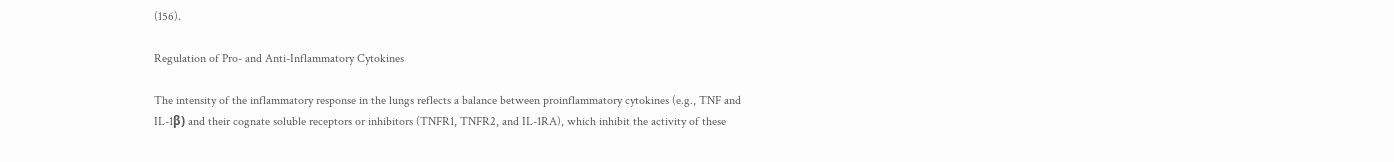(156).

Regulation of Pro- and Anti-Inflammatory Cytokines

The intensity of the inflammatory response in the lungs reflects a balance between proinflammatory cytokines (e.g., TNF and IL-1β) and their cognate soluble receptors or inhibitors (TNFR1, TNFR2, and IL-1RA), which inhibit the activity of these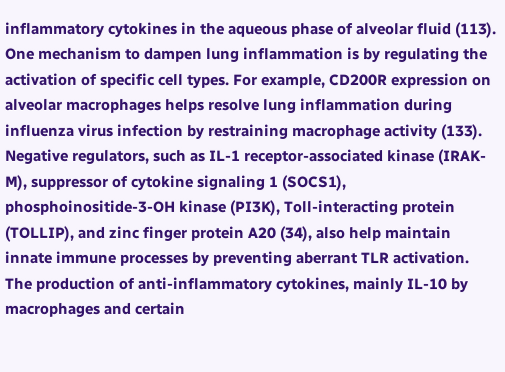inflammatory cytokines in the aqueous phase of alveolar fluid (113). One mechanism to dampen lung inflammation is by regulating the activation of specific cell types. For example, CD200R expression on alveolar macrophages helps resolve lung inflammation during influenza virus infection by restraining macrophage activity (133). Negative regulators, such as IL-1 receptor-associated kinase (IRAK-M), suppressor of cytokine signaling 1 (SOCS1), phosphoinositide-3-OH kinase (PI3K), Toll-interacting protein (TOLLIP), and zinc finger protein A20 (34), also help maintain innate immune processes by preventing aberrant TLR activation. The production of anti-inflammatory cytokines, mainly IL-10 by macrophages and certain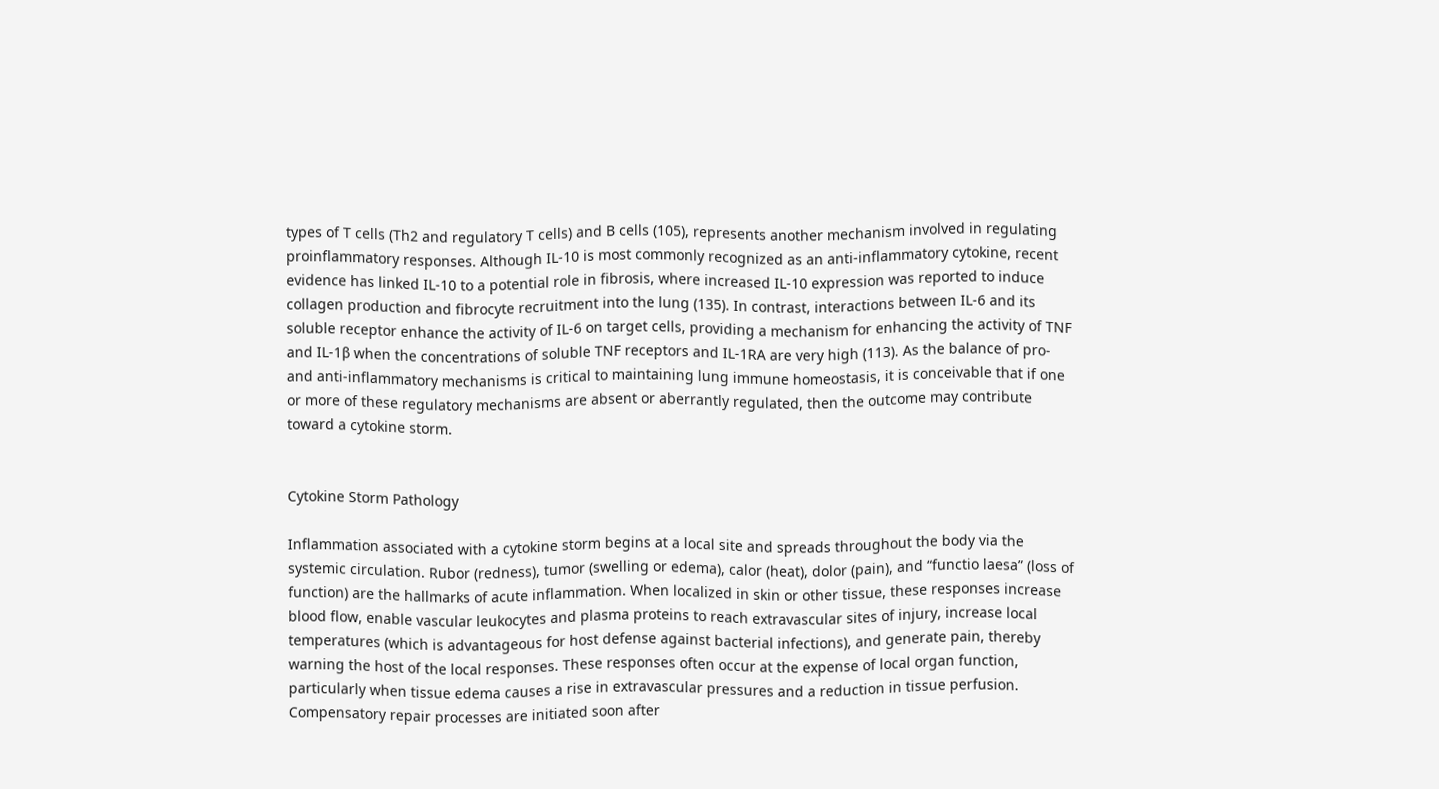types of T cells (Th2 and regulatory T cells) and B cells (105), represents another mechanism involved in regulating proinflammatory responses. Although IL-10 is most commonly recognized as an anti-inflammatory cytokine, recent evidence has linked IL-10 to a potential role in fibrosis, where increased IL-10 expression was reported to induce collagen production and fibrocyte recruitment into the lung (135). In contrast, interactions between IL-6 and its soluble receptor enhance the activity of IL-6 on target cells, providing a mechanism for enhancing the activity of TNF and IL-1β when the concentrations of soluble TNF receptors and IL-1RA are very high (113). As the balance of pro- and anti-inflammatory mechanisms is critical to maintaining lung immune homeostasis, it is conceivable that if one or more of these regulatory mechanisms are absent or aberrantly regulated, then the outcome may contribute toward a cytokine storm.


Cytokine Storm Pathology

Inflammation associated with a cytokine storm begins at a local site and spreads throughout the body via the systemic circulation. Rubor (redness), tumor (swelling or edema), calor (heat), dolor (pain), and “functio laesa” (loss of function) are the hallmarks of acute inflammation. When localized in skin or other tissue, these responses increase blood flow, enable vascular leukocytes and plasma proteins to reach extravascular sites of injury, increase local temperatures (which is advantageous for host defense against bacterial infections), and generate pain, thereby warning the host of the local responses. These responses often occur at the expense of local organ function, particularly when tissue edema causes a rise in extravascular pressures and a reduction in tissue perfusion. Compensatory repair processes are initiated soon after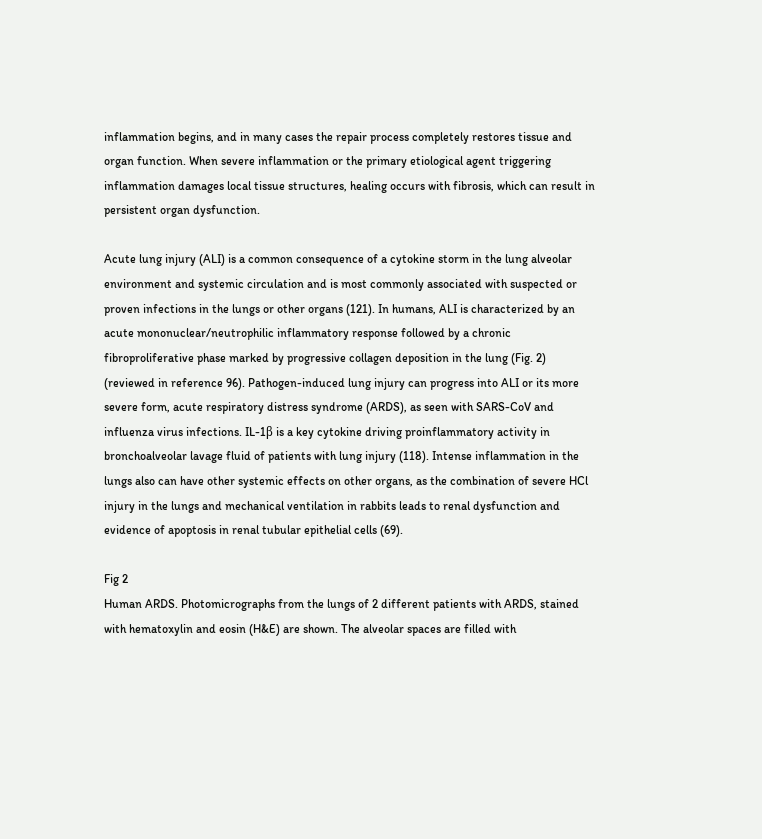inflammation begins, and in many cases the repair process completely restores tissue and organ function. When severe inflammation or the primary etiological agent triggering inflammation damages local tissue structures, healing occurs with fibrosis, which can result in persistent organ dysfunction.

Acute lung injury (ALI) is a common consequence of a cytokine storm in the lung alveolar environment and systemic circulation and is most commonly associated with suspected or proven infections in the lungs or other organs (121). In humans, ALI is characterized by an acute mononuclear/neutrophilic inflammatory response followed by a chronic fibroproliferative phase marked by progressive collagen deposition in the lung (Fig. 2) (reviewed in reference 96). Pathogen-induced lung injury can progress into ALI or its more severe form, acute respiratory distress syndrome (ARDS), as seen with SARS-CoV and influenza virus infections. IL-1β is a key cytokine driving proinflammatory activity in bronchoalveolar lavage fluid of patients with lung injury (118). Intense inflammation in the lungs also can have other systemic effects on other organs, as the combination of severe HCl injury in the lungs and mechanical ventilation in rabbits leads to renal dysfunction and evidence of apoptosis in renal tubular epithelial cells (69).

Fig 2
Human ARDS. Photomicrographs from the lungs of 2 different patients with ARDS, stained with hematoxylin and eosin (H&E) are shown. The alveolar spaces are filled with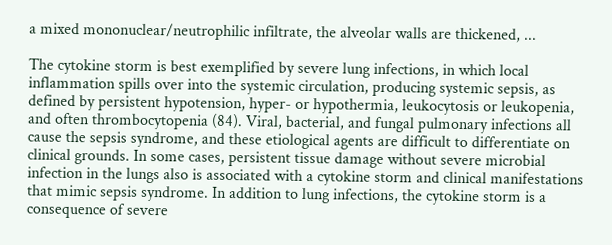a mixed mononuclear/neutrophilic infiltrate, the alveolar walls are thickened, ...

The cytokine storm is best exemplified by severe lung infections, in which local inflammation spills over into the systemic circulation, producing systemic sepsis, as defined by persistent hypotension, hyper- or hypothermia, leukocytosis or leukopenia, and often thrombocytopenia (84). Viral, bacterial, and fungal pulmonary infections all cause the sepsis syndrome, and these etiological agents are difficult to differentiate on clinical grounds. In some cases, persistent tissue damage without severe microbial infection in the lungs also is associated with a cytokine storm and clinical manifestations that mimic sepsis syndrome. In addition to lung infections, the cytokine storm is a consequence of severe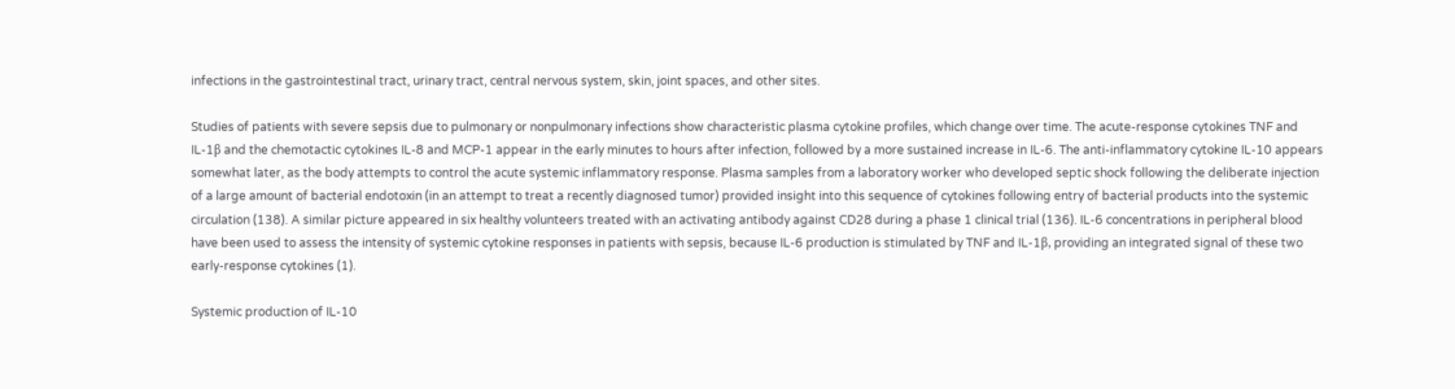infections in the gastrointestinal tract, urinary tract, central nervous system, skin, joint spaces, and other sites.

Studies of patients with severe sepsis due to pulmonary or nonpulmonary infections show characteristic plasma cytokine profiles, which change over time. The acute-response cytokines TNF and IL-1β and the chemotactic cytokines IL-8 and MCP-1 appear in the early minutes to hours after infection, followed by a more sustained increase in IL-6. The anti-inflammatory cytokine IL-10 appears somewhat later, as the body attempts to control the acute systemic inflammatory response. Plasma samples from a laboratory worker who developed septic shock following the deliberate injection of a large amount of bacterial endotoxin (in an attempt to treat a recently diagnosed tumor) provided insight into this sequence of cytokines following entry of bacterial products into the systemic circulation (138). A similar picture appeared in six healthy volunteers treated with an activating antibody against CD28 during a phase 1 clinical trial (136). IL-6 concentrations in peripheral blood have been used to assess the intensity of systemic cytokine responses in patients with sepsis, because IL-6 production is stimulated by TNF and IL-1β, providing an integrated signal of these two early-response cytokines (1).

Systemic production of IL-10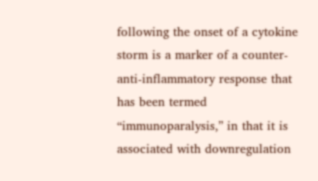following the onset of a cytokine storm is a marker of a counter-anti-inflammatory response that has been termed “immunoparalysis,” in that it is associated with downregulation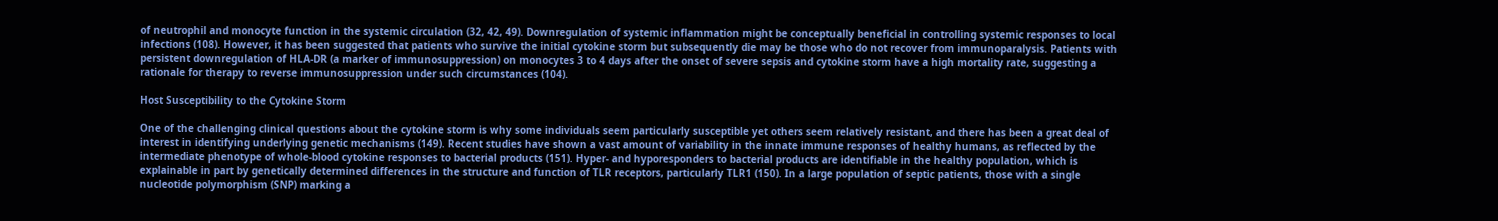of neutrophil and monocyte function in the systemic circulation (32, 42, 49). Downregulation of systemic inflammation might be conceptually beneficial in controlling systemic responses to local infections (108). However, it has been suggested that patients who survive the initial cytokine storm but subsequently die may be those who do not recover from immunoparalysis. Patients with persistent downregulation of HLA-DR (a marker of immunosuppression) on monocytes 3 to 4 days after the onset of severe sepsis and cytokine storm have a high mortality rate, suggesting a rationale for therapy to reverse immunosuppression under such circumstances (104).

Host Susceptibility to the Cytokine Storm

One of the challenging clinical questions about the cytokine storm is why some individuals seem particularly susceptible yet others seem relatively resistant, and there has been a great deal of interest in identifying underlying genetic mechanisms (149). Recent studies have shown a vast amount of variability in the innate immune responses of healthy humans, as reflected by the intermediate phenotype of whole-blood cytokine responses to bacterial products (151). Hyper- and hyporesponders to bacterial products are identifiable in the healthy population, which is explainable in part by genetically determined differences in the structure and function of TLR receptors, particularly TLR1 (150). In a large population of septic patients, those with a single nucleotide polymorphism (SNP) marking a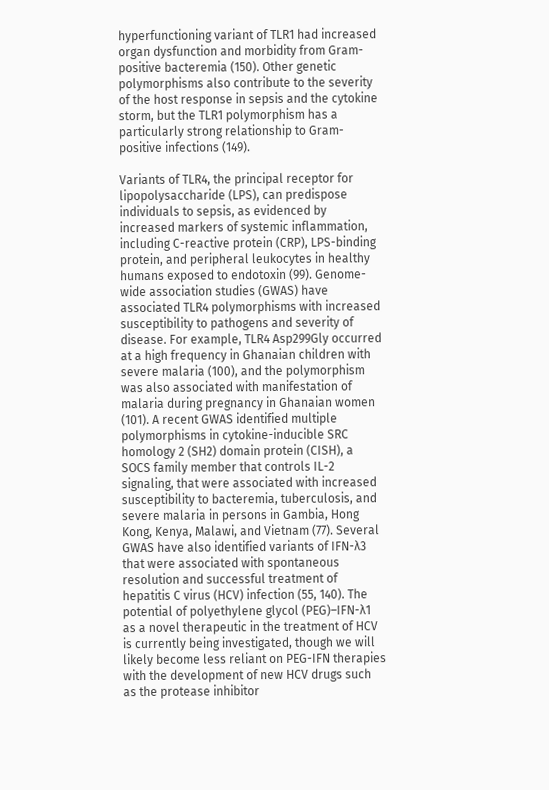hyperfunctioning variant of TLR1 had increased organ dysfunction and morbidity from Gram-positive bacteremia (150). Other genetic polymorphisms also contribute to the severity of the host response in sepsis and the cytokine storm, but the TLR1 polymorphism has a particularly strong relationship to Gram-positive infections (149).

Variants of TLR4, the principal receptor for lipopolysaccharide (LPS), can predispose individuals to sepsis, as evidenced by increased markers of systemic inflammation, including C-reactive protein (CRP), LPS-binding protein, and peripheral leukocytes in healthy humans exposed to endotoxin (99). Genome-wide association studies (GWAS) have associated TLR4 polymorphisms with increased susceptibility to pathogens and severity of disease. For example, TLR4 Asp299Gly occurred at a high frequency in Ghanaian children with severe malaria (100), and the polymorphism was also associated with manifestation of malaria during pregnancy in Ghanaian women (101). A recent GWAS identified multiple polymorphisms in cytokine-inducible SRC homology 2 (SH2) domain protein (CISH), a SOCS family member that controls IL-2 signaling, that were associated with increased susceptibility to bacteremia, tuberculosis, and severe malaria in persons in Gambia, Hong Kong, Kenya, Malawi, and Vietnam (77). Several GWAS have also identified variants of IFN-λ3 that were associated with spontaneous resolution and successful treatment of hepatitis C virus (HCV) infection (55, 140). The potential of polyethylene glycol (PEG)–IFN-λ1 as a novel therapeutic in the treatment of HCV is currently being investigated, though we will likely become less reliant on PEG-IFN therapies with the development of new HCV drugs such as the protease inhibitor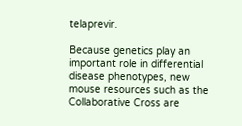telaprevir.

Because genetics play an important role in differential disease phenotypes, new mouse resources such as the Collaborative Cross are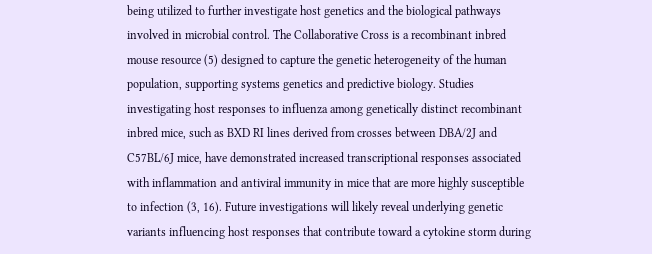being utilized to further investigate host genetics and the biological pathways involved in microbial control. The Collaborative Cross is a recombinant inbred mouse resource (5) designed to capture the genetic heterogeneity of the human population, supporting systems genetics and predictive biology. Studies investigating host responses to influenza among genetically distinct recombinant inbred mice, such as BXD RI lines derived from crosses between DBA/2J and C57BL/6J mice, have demonstrated increased transcriptional responses associated with inflammation and antiviral immunity in mice that are more highly susceptible to infection (3, 16). Future investigations will likely reveal underlying genetic variants influencing host responses that contribute toward a cytokine storm during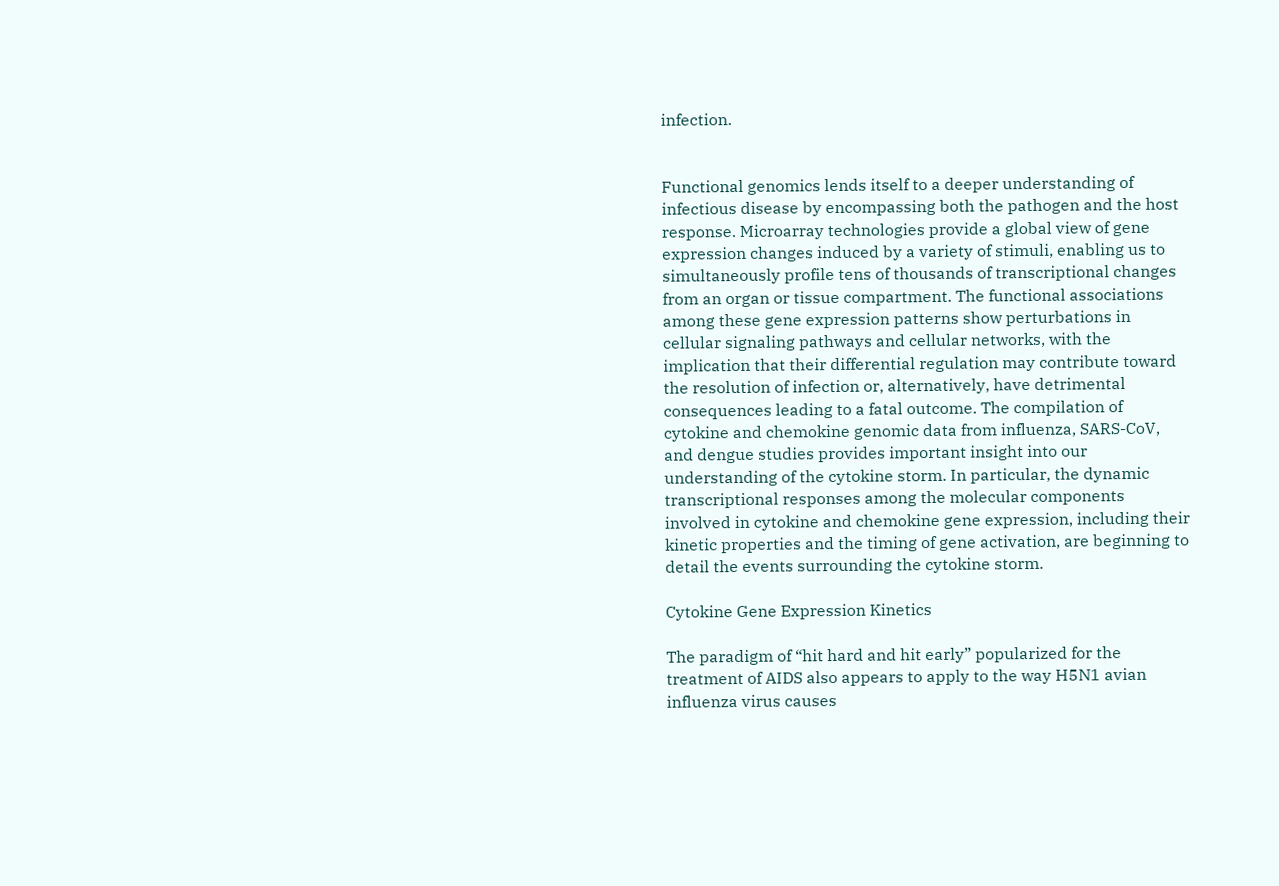infection.


Functional genomics lends itself to a deeper understanding of infectious disease by encompassing both the pathogen and the host response. Microarray technologies provide a global view of gene expression changes induced by a variety of stimuli, enabling us to simultaneously profile tens of thousands of transcriptional changes from an organ or tissue compartment. The functional associations among these gene expression patterns show perturbations in cellular signaling pathways and cellular networks, with the implication that their differential regulation may contribute toward the resolution of infection or, alternatively, have detrimental consequences leading to a fatal outcome. The compilation of cytokine and chemokine genomic data from influenza, SARS-CoV, and dengue studies provides important insight into our understanding of the cytokine storm. In particular, the dynamic transcriptional responses among the molecular components involved in cytokine and chemokine gene expression, including their kinetic properties and the timing of gene activation, are beginning to detail the events surrounding the cytokine storm.

Cytokine Gene Expression Kinetics

The paradigm of “hit hard and hit early” popularized for the treatment of AIDS also appears to apply to the way H5N1 avian influenza virus causes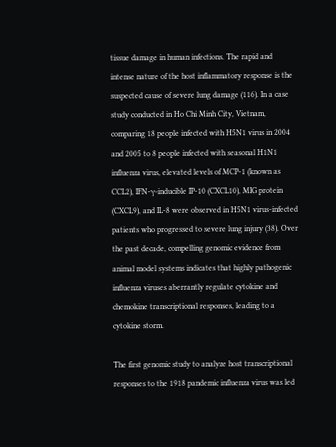tissue damage in human infections. The rapid and intense nature of the host inflammatory response is the suspected cause of severe lung damage (116). In a case study conducted in Ho Chi Minh City, Vietnam, comparing 18 people infected with H5N1 virus in 2004 and 2005 to 8 people infected with seasonal H1N1 influenza virus, elevated levels of MCP-1 (known as CCL2), IFN-γ-inducible IP-10 (CXCL10), MIG protein (CXCL9), and IL-8 were observed in H5N1 virus-infected patients who progressed to severe lung injury (38). Over the past decade, compelling genomic evidence from animal model systems indicates that highly pathogenic influenza viruses aberrantly regulate cytokine and chemokine transcriptional responses, leading to a cytokine storm.

The first genomic study to analyze host transcriptional responses to the 1918 pandemic influenza virus was led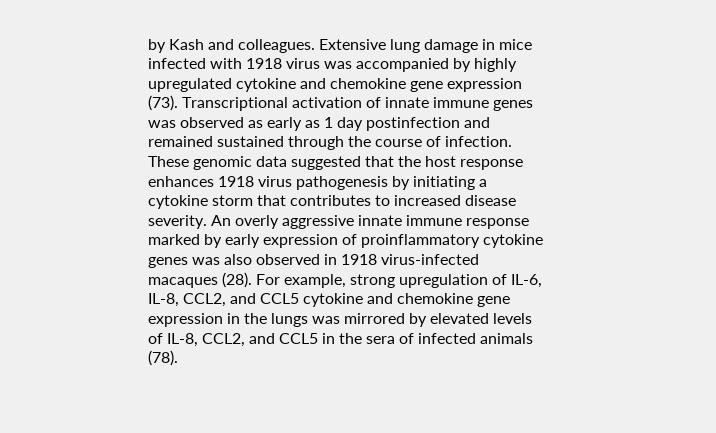by Kash and colleagues. Extensive lung damage in mice infected with 1918 virus was accompanied by highly upregulated cytokine and chemokine gene expression (73). Transcriptional activation of innate immune genes was observed as early as 1 day postinfection and remained sustained through the course of infection. These genomic data suggested that the host response enhances 1918 virus pathogenesis by initiating a cytokine storm that contributes to increased disease severity. An overly aggressive innate immune response marked by early expression of proinflammatory cytokine genes was also observed in 1918 virus-infected macaques (28). For example, strong upregulation of IL-6, IL-8, CCL2, and CCL5 cytokine and chemokine gene expression in the lungs was mirrored by elevated levels of IL-8, CCL2, and CCL5 in the sera of infected animals (78).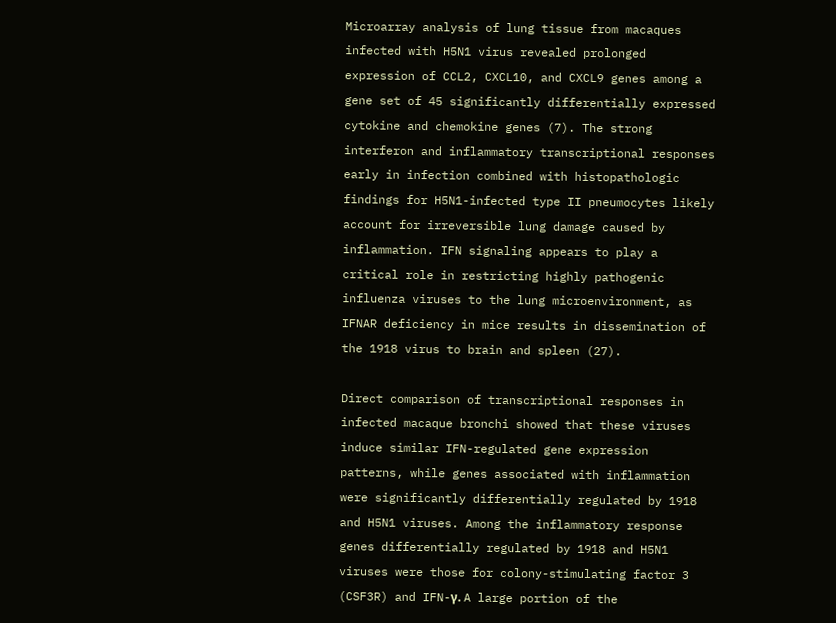Microarray analysis of lung tissue from macaques infected with H5N1 virus revealed prolonged expression of CCL2, CXCL10, and CXCL9 genes among a gene set of 45 significantly differentially expressed cytokine and chemokine genes (7). The strong interferon and inflammatory transcriptional responses early in infection combined with histopathologic findings for H5N1-infected type II pneumocytes likely account for irreversible lung damage caused by inflammation. IFN signaling appears to play a critical role in restricting highly pathogenic influenza viruses to the lung microenvironment, as IFNAR deficiency in mice results in dissemination of the 1918 virus to brain and spleen (27).

Direct comparison of transcriptional responses in infected macaque bronchi showed that these viruses induce similar IFN-regulated gene expression patterns, while genes associated with inflammation were significantly differentially regulated by 1918 and H5N1 viruses. Among the inflammatory response genes differentially regulated by 1918 and H5N1 viruses were those for colony-stimulating factor 3 (CSF3R) and IFN-γ. A large portion of the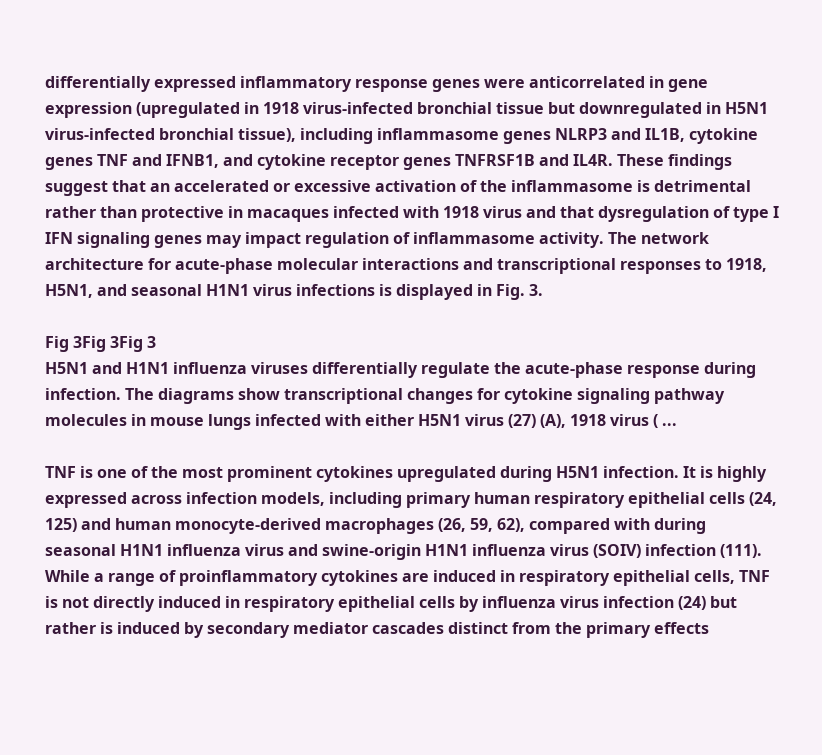differentially expressed inflammatory response genes were anticorrelated in gene expression (upregulated in 1918 virus-infected bronchial tissue but downregulated in H5N1 virus-infected bronchial tissue), including inflammasome genes NLRP3 and IL1B, cytokine genes TNF and IFNB1, and cytokine receptor genes TNFRSF1B and IL4R. These findings suggest that an accelerated or excessive activation of the inflammasome is detrimental rather than protective in macaques infected with 1918 virus and that dysregulation of type I IFN signaling genes may impact regulation of inflammasome activity. The network architecture for acute-phase molecular interactions and transcriptional responses to 1918, H5N1, and seasonal H1N1 virus infections is displayed in Fig. 3.

Fig 3Fig 3Fig 3
H5N1 and H1N1 influenza viruses differentially regulate the acute-phase response during infection. The diagrams show transcriptional changes for cytokine signaling pathway molecules in mouse lungs infected with either H5N1 virus (27) (A), 1918 virus ( ...

TNF is one of the most prominent cytokines upregulated during H5N1 infection. It is highly expressed across infection models, including primary human respiratory epithelial cells (24, 125) and human monocyte-derived macrophages (26, 59, 62), compared with during seasonal H1N1 influenza virus and swine-origin H1N1 influenza virus (SOIV) infection (111). While a range of proinflammatory cytokines are induced in respiratory epithelial cells, TNF is not directly induced in respiratory epithelial cells by influenza virus infection (24) but rather is induced by secondary mediator cascades distinct from the primary effects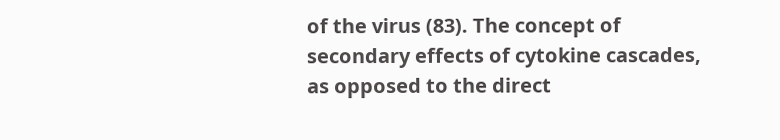of the virus (83). The concept of secondary effects of cytokine cascades, as opposed to the direct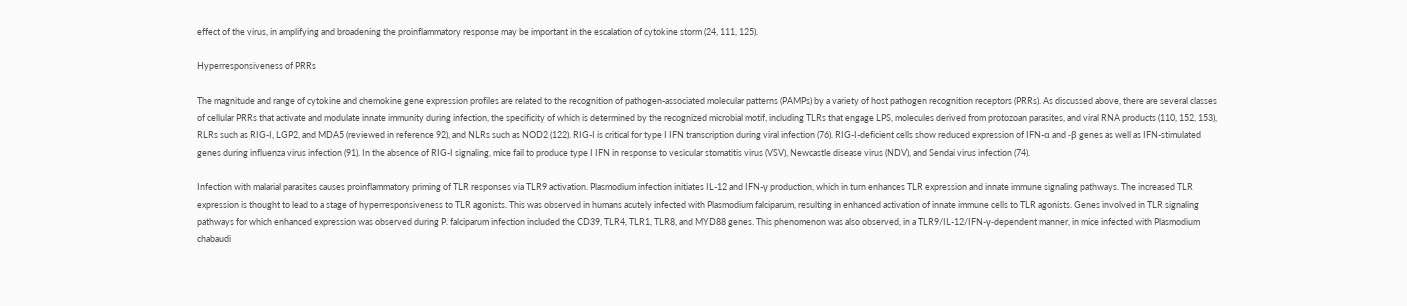effect of the virus, in amplifying and broadening the proinflammatory response may be important in the escalation of cytokine storm (24, 111, 125).

Hyperresponsiveness of PRRs

The magnitude and range of cytokine and chemokine gene expression profiles are related to the recognition of pathogen-associated molecular patterns (PAMPs) by a variety of host pathogen recognition receptors (PRRs). As discussed above, there are several classes of cellular PRRs that activate and modulate innate immunity during infection, the specificity of which is determined by the recognized microbial motif, including TLRs that engage LPS, molecules derived from protozoan parasites, and viral RNA products (110, 152, 153), RLRs such as RIG-I, LGP2, and MDA5 (reviewed in reference 92), and NLRs such as NOD2 (122). RIG-I is critical for type I IFN transcription during viral infection (76). RIG-I-deficient cells show reduced expression of IFN-α and -β genes as well as IFN-stimulated genes during influenza virus infection (91). In the absence of RIG-I signaling, mice fail to produce type I IFN in response to vesicular stomatitis virus (VSV), Newcastle disease virus (NDV), and Sendai virus infection (74).

Infection with malarial parasites causes proinflammatory priming of TLR responses via TLR9 activation. Plasmodium infection initiates IL-12 and IFN-γ production, which in turn enhances TLR expression and innate immune signaling pathways. The increased TLR expression is thought to lead to a stage of hyperresponsiveness to TLR agonists. This was observed in humans acutely infected with Plasmodium falciparum, resulting in enhanced activation of innate immune cells to TLR agonists. Genes involved in TLR signaling pathways for which enhanced expression was observed during P. falciparum infection included the CD39, TLR4, TLR1, TLR8, and MYD88 genes. This phenomenon was also observed, in a TLR9/IL-12/IFN-γ-dependent manner, in mice infected with Plasmodium chabaudi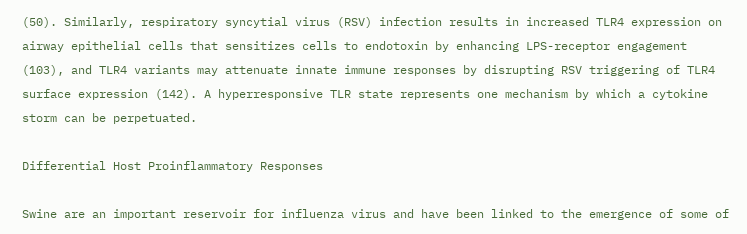(50). Similarly, respiratory syncytial virus (RSV) infection results in increased TLR4 expression on airway epithelial cells that sensitizes cells to endotoxin by enhancing LPS-receptor engagement (103), and TLR4 variants may attenuate innate immune responses by disrupting RSV triggering of TLR4 surface expression (142). A hyperresponsive TLR state represents one mechanism by which a cytokine storm can be perpetuated.

Differential Host Proinflammatory Responses

Swine are an important reservoir for influenza virus and have been linked to the emergence of some of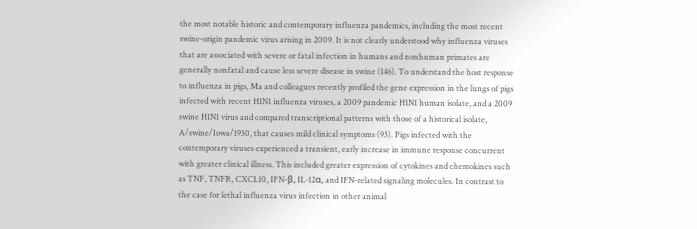the most notable historic and contemporary influenza pandemics, including the most recent swine-origin pandemic virus arising in 2009. It is not clearly understood why influenza viruses that are associated with severe or fatal infection in humans and nonhuman primates are generally nonfatal and cause less severe disease in swine (146). To understand the host response to influenza in pigs, Ma and colleagues recently profiled the gene expression in the lungs of pigs infected with recent H1N1 influenza viruses, a 2009 pandemic H1N1 human isolate, and a 2009 swine H1N1 virus and compared transcriptional patterns with those of a historical isolate, A/swine/Iowa/1930, that causes mild clinical symptoms (93). Pigs infected with the contemporary viruses experienced a transient, early increase in immune response concurrent with greater clinical illness. This included greater expression of cytokines and chemokines such as TNF, TNFR, CXCL10, IFN-β, IL-12α, and IFN-related signaling molecules. In contrast to the case for lethal influenza virus infection in other animal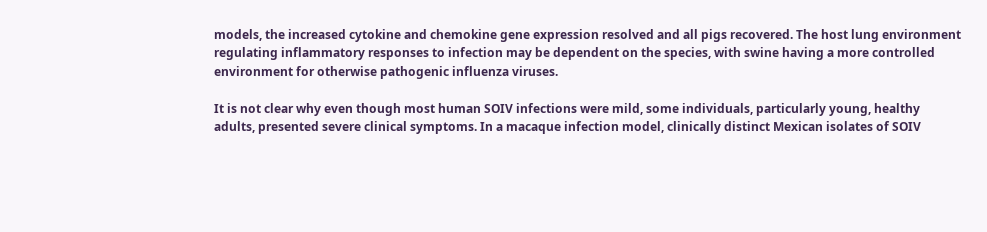models, the increased cytokine and chemokine gene expression resolved and all pigs recovered. The host lung environment regulating inflammatory responses to infection may be dependent on the species, with swine having a more controlled environment for otherwise pathogenic influenza viruses.

It is not clear why even though most human SOIV infections were mild, some individuals, particularly young, healthy adults, presented severe clinical symptoms. In a macaque infection model, clinically distinct Mexican isolates of SOIV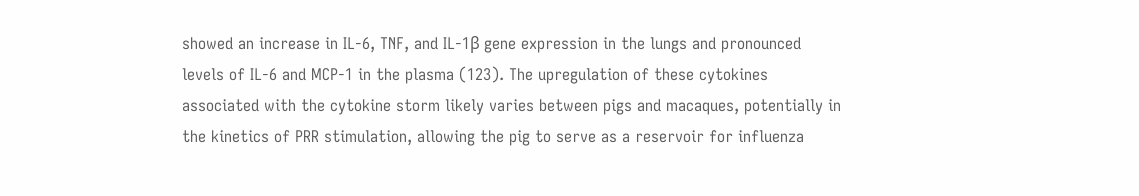showed an increase in IL-6, TNF, and IL-1β gene expression in the lungs and pronounced levels of IL-6 and MCP-1 in the plasma (123). The upregulation of these cytokines associated with the cytokine storm likely varies between pigs and macaques, potentially in the kinetics of PRR stimulation, allowing the pig to serve as a reservoir for influenza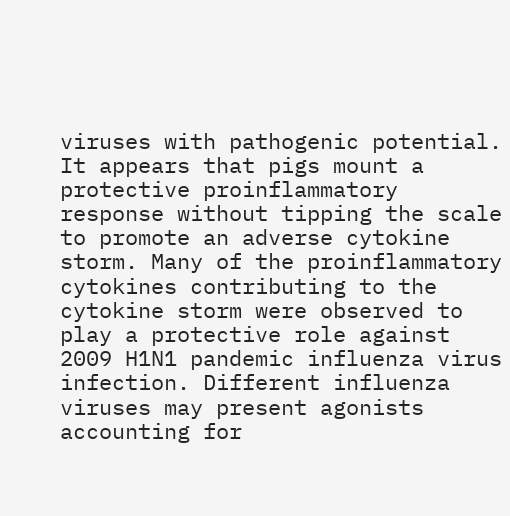viruses with pathogenic potential. It appears that pigs mount a protective proinflammatory response without tipping the scale to promote an adverse cytokine storm. Many of the proinflammatory cytokines contributing to the cytokine storm were observed to play a protective role against 2009 H1N1 pandemic influenza virus infection. Different influenza viruses may present agonists accounting for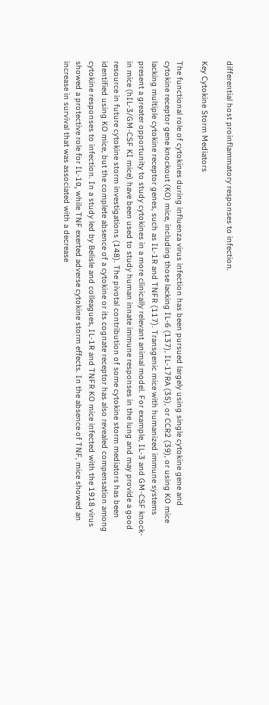differential host proinflammatory responses to infection.

Key Cytokine Storm Mediators

The functional role of cytokines during influenza virus infection has been pursued largely using single cytokine gene and cytokine receptor gene knockout (KO) mice, including those lacking IL-6 (137), IL-17RA (35), or CCR2 (39), or using KO mice lacking multiple cytokine receptor genes, such as IL-1R and TNFR (117). Transgenic mice with humanized immune systems present a greater opportunity to study cytokines in a more clinically relevant animal model. For example, IL-3 and GM-CSF knock-in mice (hIL-3/GM-CSF KI mice) have been used to study human innate immune responses in the lung and may provide a good resource in future cytokine storm investigations (148). The pivotal contribution of some cytokine storm mediators has been identified using KO mice, but the complete absence of a cytokine or its cognate receptor has also revealed compensation among cytokine responses to infection. In a study led by Belisle and colleagues, IL-1R and TNFR KO mice infected with the 1918 virus showed a protective role for IL-1α, while TNF exerted adverse cytokine storm effects. In the absence of TNF, mice showed an increase in survival that was associated with a decrease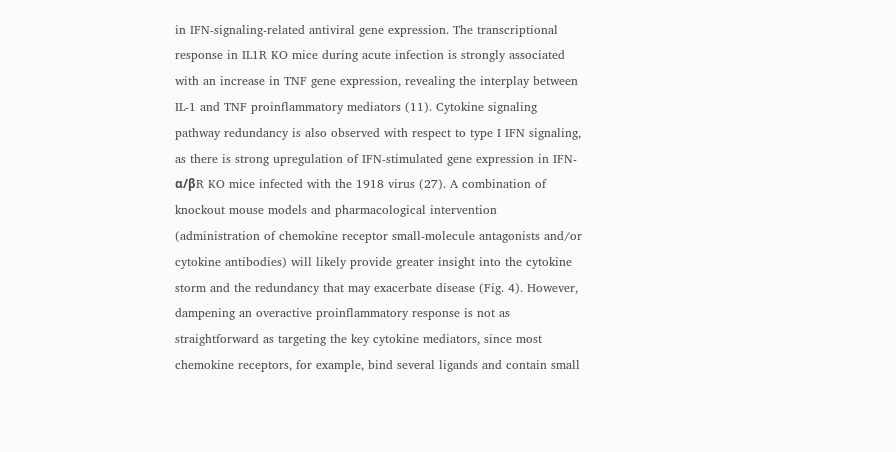in IFN-signaling-related antiviral gene expression. The transcriptional response in IL1R KO mice during acute infection is strongly associated with an increase in TNF gene expression, revealing the interplay between IL-1 and TNF proinflammatory mediators (11). Cytokine signaling pathway redundancy is also observed with respect to type I IFN signaling, as there is strong upregulation of IFN-stimulated gene expression in IFN-α/βR KO mice infected with the 1918 virus (27). A combination of knockout mouse models and pharmacological intervention (administration of chemokine receptor small-molecule antagonists and/or cytokine antibodies) will likely provide greater insight into the cytokine storm and the redundancy that may exacerbate disease (Fig. 4). However, dampening an overactive proinflammatory response is not as straightforward as targeting the key cytokine mediators, since most chemokine receptors, for example, bind several ligands and contain small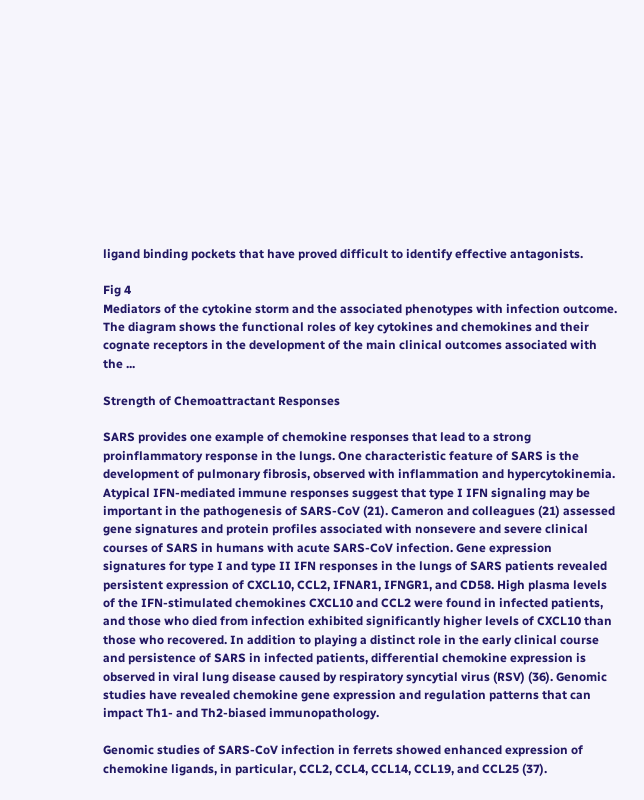ligand binding pockets that have proved difficult to identify effective antagonists.

Fig 4
Mediators of the cytokine storm and the associated phenotypes with infection outcome. The diagram shows the functional roles of key cytokines and chemokines and their cognate receptors in the development of the main clinical outcomes associated with the ...

Strength of Chemoattractant Responses

SARS provides one example of chemokine responses that lead to a strong proinflammatory response in the lungs. One characteristic feature of SARS is the development of pulmonary fibrosis, observed with inflammation and hypercytokinemia. Atypical IFN-mediated immune responses suggest that type I IFN signaling may be important in the pathogenesis of SARS-CoV (21). Cameron and colleagues (21) assessed gene signatures and protein profiles associated with nonsevere and severe clinical courses of SARS in humans with acute SARS-CoV infection. Gene expression signatures for type I and type II IFN responses in the lungs of SARS patients revealed persistent expression of CXCL10, CCL2, IFNAR1, IFNGR1, and CD58. High plasma levels of the IFN-stimulated chemokines CXCL10 and CCL2 were found in infected patients, and those who died from infection exhibited significantly higher levels of CXCL10 than those who recovered. In addition to playing a distinct role in the early clinical course and persistence of SARS in infected patients, differential chemokine expression is observed in viral lung disease caused by respiratory syncytial virus (RSV) (36). Genomic studies have revealed chemokine gene expression and regulation patterns that can impact Th1- and Th2-biased immunopathology.

Genomic studies of SARS-CoV infection in ferrets showed enhanced expression of chemokine ligands, in particular, CCL2, CCL4, CCL14, CCL19, and CCL25 (37).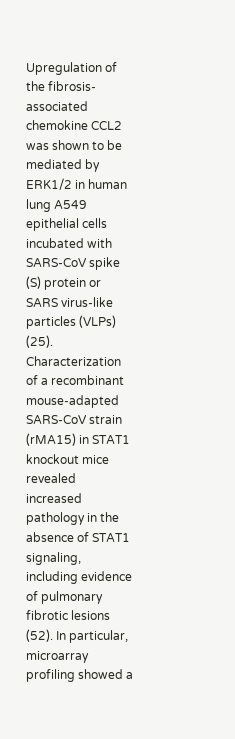Upregulation of the fibrosis-associated chemokine CCL2 was shown to be mediated by ERK1/2 in human lung A549 epithelial cells incubated with SARS-CoV spike (S) protein or SARS virus-like particles (VLPs) (25). Characterization of a recombinant mouse-adapted SARS-CoV strain (rMA15) in STAT1 knockout mice revealed increased pathology in the absence of STAT1 signaling, including evidence of pulmonary fibrotic lesions (52). In particular, microarray profiling showed a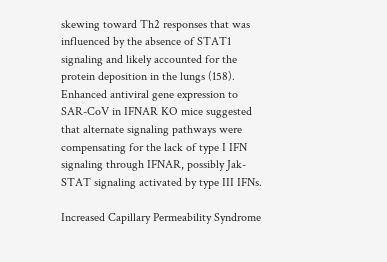skewing toward Th2 responses that was influenced by the absence of STAT1 signaling and likely accounted for the protein deposition in the lungs (158). Enhanced antiviral gene expression to SAR-CoV in IFNAR KO mice suggested that alternate signaling pathways were compensating for the lack of type I IFN signaling through IFNAR, possibly Jak-STAT signaling activated by type III IFNs.

Increased Capillary Permeability Syndrome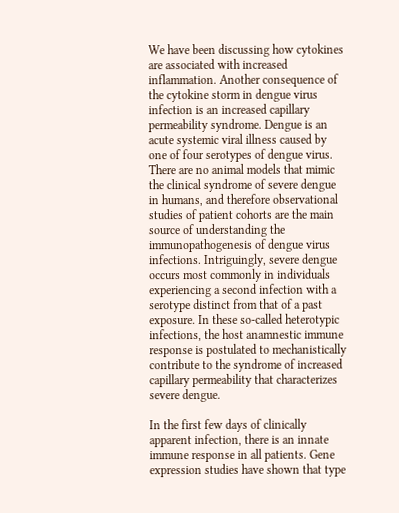We have been discussing how cytokines are associated with increased inflammation. Another consequence of the cytokine storm in dengue virus infection is an increased capillary permeability syndrome. Dengue is an acute systemic viral illness caused by one of four serotypes of dengue virus. There are no animal models that mimic the clinical syndrome of severe dengue in humans, and therefore observational studies of patient cohorts are the main source of understanding the immunopathogenesis of dengue virus infections. Intriguingly, severe dengue occurs most commonly in individuals experiencing a second infection with a serotype distinct from that of a past exposure. In these so-called heterotypic infections, the host anamnestic immune response is postulated to mechanistically contribute to the syndrome of increased capillary permeability that characterizes severe dengue.

In the first few days of clinically apparent infection, there is an innate immune response in all patients. Gene expression studies have shown that type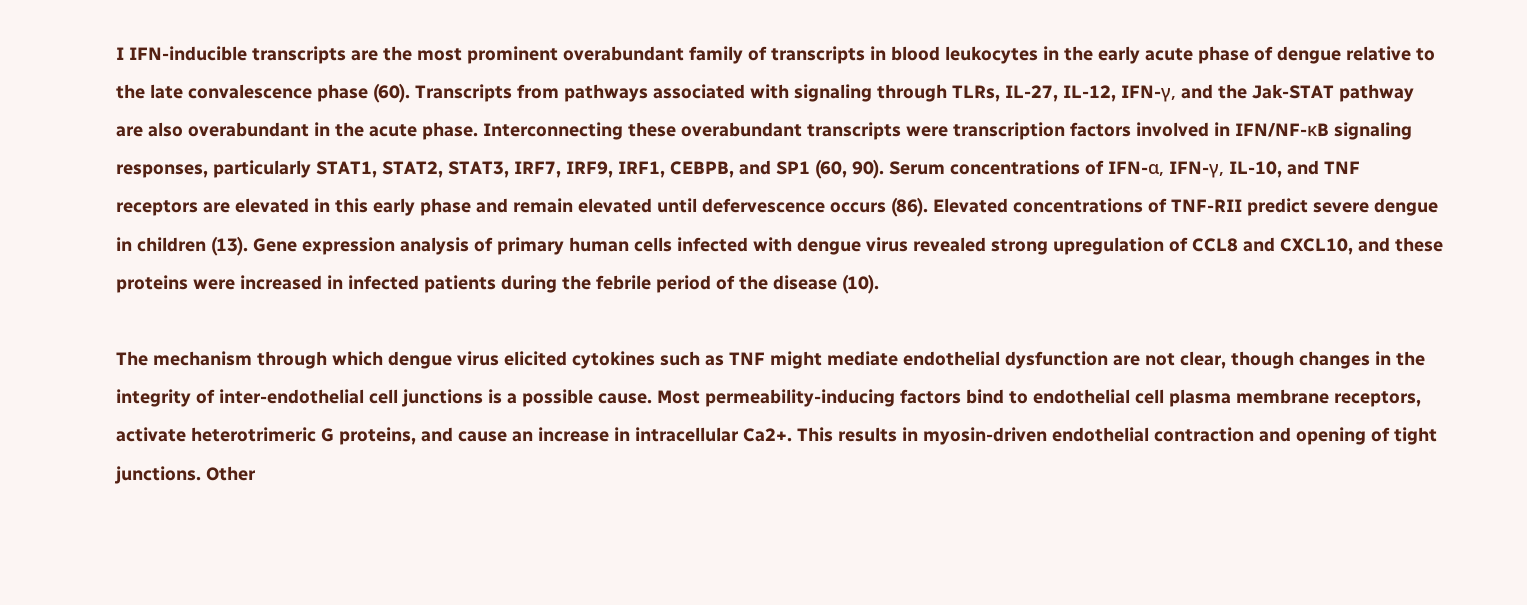I IFN-inducible transcripts are the most prominent overabundant family of transcripts in blood leukocytes in the early acute phase of dengue relative to the late convalescence phase (60). Transcripts from pathways associated with signaling through TLRs, IL-27, IL-12, IFN-γ, and the Jak-STAT pathway are also overabundant in the acute phase. Interconnecting these overabundant transcripts were transcription factors involved in IFN/NF-κB signaling responses, particularly STAT1, STAT2, STAT3, IRF7, IRF9, IRF1, CEBPB, and SP1 (60, 90). Serum concentrations of IFN-α, IFN-γ, IL-10, and TNF receptors are elevated in this early phase and remain elevated until defervescence occurs (86). Elevated concentrations of TNF-RII predict severe dengue in children (13). Gene expression analysis of primary human cells infected with dengue virus revealed strong upregulation of CCL8 and CXCL10, and these proteins were increased in infected patients during the febrile period of the disease (10).

The mechanism through which dengue virus elicited cytokines such as TNF might mediate endothelial dysfunction are not clear, though changes in the integrity of inter-endothelial cell junctions is a possible cause. Most permeability-inducing factors bind to endothelial cell plasma membrane receptors, activate heterotrimeric G proteins, and cause an increase in intracellular Ca2+. This results in myosin-driven endothelial contraction and opening of tight junctions. Other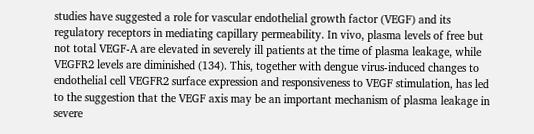studies have suggested a role for vascular endothelial growth factor (VEGF) and its regulatory receptors in mediating capillary permeability. In vivo, plasma levels of free but not total VEGF-A are elevated in severely ill patients at the time of plasma leakage, while VEGFR2 levels are diminished (134). This, together with dengue virus-induced changes to endothelial cell VEGFR2 surface expression and responsiveness to VEGF stimulation, has led to the suggestion that the VEGF axis may be an important mechanism of plasma leakage in severe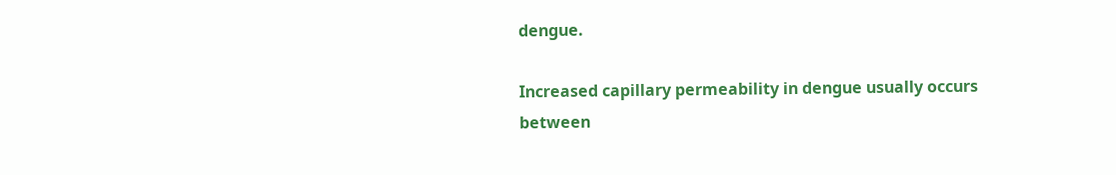dengue.

Increased capillary permeability in dengue usually occurs between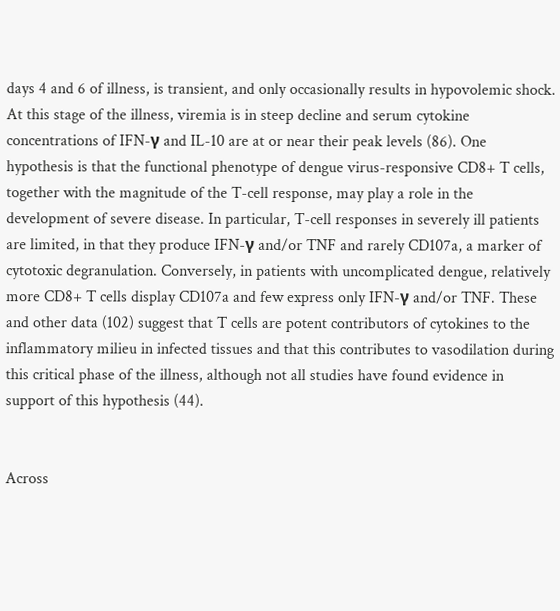days 4 and 6 of illness, is transient, and only occasionally results in hypovolemic shock. At this stage of the illness, viremia is in steep decline and serum cytokine concentrations of IFN-γ and IL-10 are at or near their peak levels (86). One hypothesis is that the functional phenotype of dengue virus-responsive CD8+ T cells, together with the magnitude of the T-cell response, may play a role in the development of severe disease. In particular, T-cell responses in severely ill patients are limited, in that they produce IFN-γ and/or TNF and rarely CD107a, a marker of cytotoxic degranulation. Conversely, in patients with uncomplicated dengue, relatively more CD8+ T cells display CD107a and few express only IFN-γ and/or TNF. These and other data (102) suggest that T cells are potent contributors of cytokines to the inflammatory milieu in infected tissues and that this contributes to vasodilation during this critical phase of the illness, although not all studies have found evidence in support of this hypothesis (44).


Across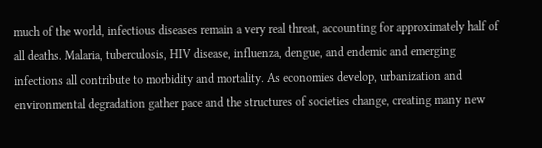much of the world, infectious diseases remain a very real threat, accounting for approximately half of all deaths. Malaria, tuberculosis, HIV disease, influenza, dengue, and endemic and emerging infections all contribute to morbidity and mortality. As economies develop, urbanization and environmental degradation gather pace and the structures of societies change, creating many new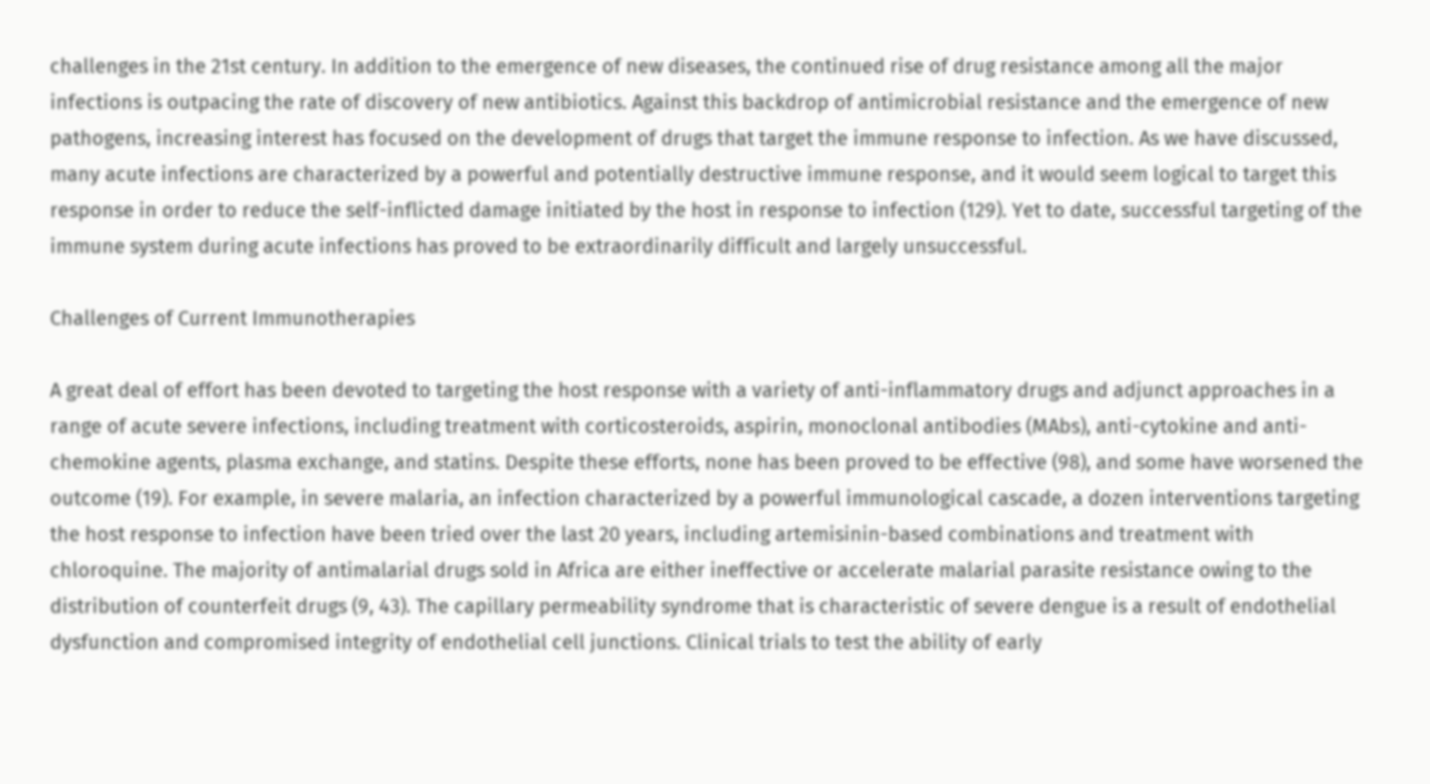challenges in the 21st century. In addition to the emergence of new diseases, the continued rise of drug resistance among all the major infections is outpacing the rate of discovery of new antibiotics. Against this backdrop of antimicrobial resistance and the emergence of new pathogens, increasing interest has focused on the development of drugs that target the immune response to infection. As we have discussed, many acute infections are characterized by a powerful and potentially destructive immune response, and it would seem logical to target this response in order to reduce the self-inflicted damage initiated by the host in response to infection (129). Yet to date, successful targeting of the immune system during acute infections has proved to be extraordinarily difficult and largely unsuccessful.

Challenges of Current Immunotherapies

A great deal of effort has been devoted to targeting the host response with a variety of anti-inflammatory drugs and adjunct approaches in a range of acute severe infections, including treatment with corticosteroids, aspirin, monoclonal antibodies (MAbs), anti-cytokine and anti-chemokine agents, plasma exchange, and statins. Despite these efforts, none has been proved to be effective (98), and some have worsened the outcome (19). For example, in severe malaria, an infection characterized by a powerful immunological cascade, a dozen interventions targeting the host response to infection have been tried over the last 20 years, including artemisinin-based combinations and treatment with chloroquine. The majority of antimalarial drugs sold in Africa are either ineffective or accelerate malarial parasite resistance owing to the distribution of counterfeit drugs (9, 43). The capillary permeability syndrome that is characteristic of severe dengue is a result of endothelial dysfunction and compromised integrity of endothelial cell junctions. Clinical trials to test the ability of early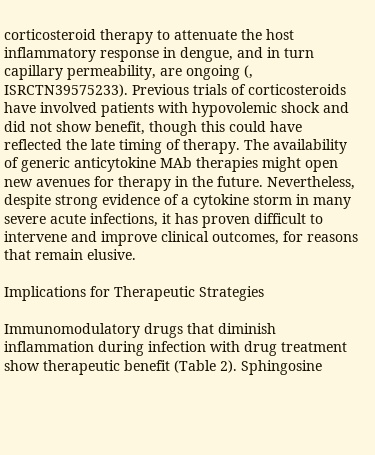corticosteroid therapy to attenuate the host inflammatory response in dengue, and in turn capillary permeability, are ongoing (, ISRCTN39575233). Previous trials of corticosteroids have involved patients with hypovolemic shock and did not show benefit, though this could have reflected the late timing of therapy. The availability of generic anticytokine MAb therapies might open new avenues for therapy in the future. Nevertheless, despite strong evidence of a cytokine storm in many severe acute infections, it has proven difficult to intervene and improve clinical outcomes, for reasons that remain elusive.

Implications for Therapeutic Strategies

Immunomodulatory drugs that diminish inflammation during infection with drug treatment show therapeutic benefit (Table 2). Sphingosine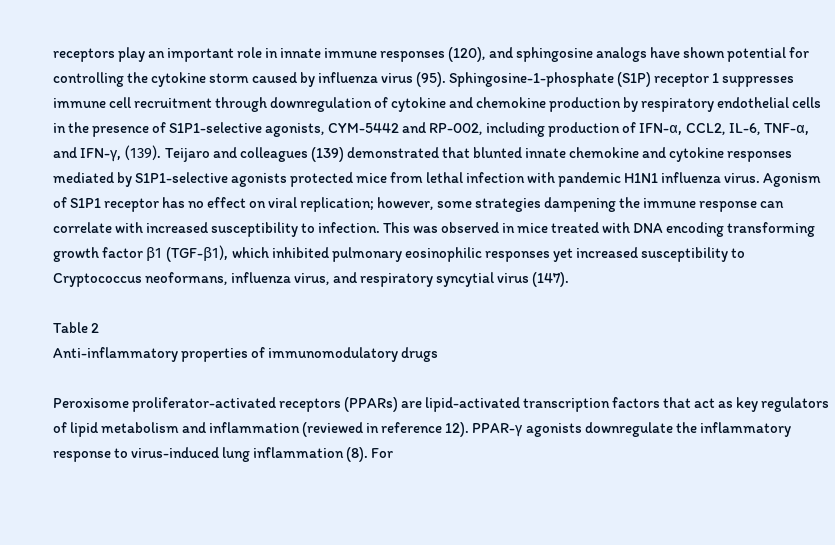receptors play an important role in innate immune responses (120), and sphingosine analogs have shown potential for controlling the cytokine storm caused by influenza virus (95). Sphingosine-1-phosphate (S1P) receptor 1 suppresses immune cell recruitment through downregulation of cytokine and chemokine production by respiratory endothelial cells in the presence of S1P1-selective agonists, CYM-5442 and RP-002, including production of IFN-α, CCL2, IL-6, TNF-α, and IFN-γ, (139). Teijaro and colleagues (139) demonstrated that blunted innate chemokine and cytokine responses mediated by S1P1-selective agonists protected mice from lethal infection with pandemic H1N1 influenza virus. Agonism of S1P1 receptor has no effect on viral replication; however, some strategies dampening the immune response can correlate with increased susceptibility to infection. This was observed in mice treated with DNA encoding transforming growth factor β1 (TGF-β1), which inhibited pulmonary eosinophilic responses yet increased susceptibility to Cryptococcus neoformans, influenza virus, and respiratory syncytial virus (147).

Table 2
Anti-inflammatory properties of immunomodulatory drugs

Peroxisome proliferator-activated receptors (PPARs) are lipid-activated transcription factors that act as key regulators of lipid metabolism and inflammation (reviewed in reference 12). PPAR-γ agonists downregulate the inflammatory response to virus-induced lung inflammation (8). For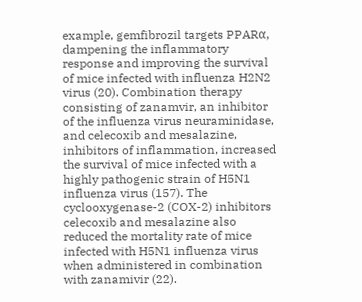example, gemfibrozil targets PPARα, dampening the inflammatory response and improving the survival of mice infected with influenza H2N2 virus (20). Combination therapy consisting of zanamvir, an inhibitor of the influenza virus neuraminidase, and celecoxib and mesalazine, inhibitors of inflammation, increased the survival of mice infected with a highly pathogenic strain of H5N1 influenza virus (157). The cyclooxygenase-2 (COX-2) inhibitors celecoxib and mesalazine also reduced the mortality rate of mice infected with H5N1 influenza virus when administered in combination with zanamivir (22).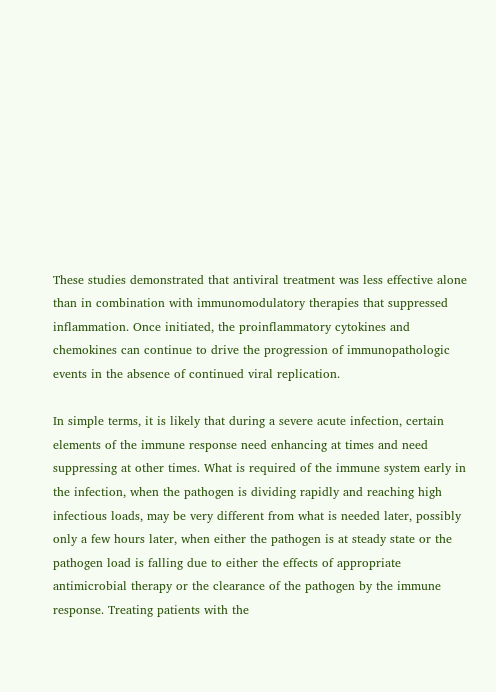These studies demonstrated that antiviral treatment was less effective alone than in combination with immunomodulatory therapies that suppressed inflammation. Once initiated, the proinflammatory cytokines and chemokines can continue to drive the progression of immunopathologic events in the absence of continued viral replication.

In simple terms, it is likely that during a severe acute infection, certain elements of the immune response need enhancing at times and need suppressing at other times. What is required of the immune system early in the infection, when the pathogen is dividing rapidly and reaching high infectious loads, may be very different from what is needed later, possibly only a few hours later, when either the pathogen is at steady state or the pathogen load is falling due to either the effects of appropriate antimicrobial therapy or the clearance of the pathogen by the immune response. Treating patients with the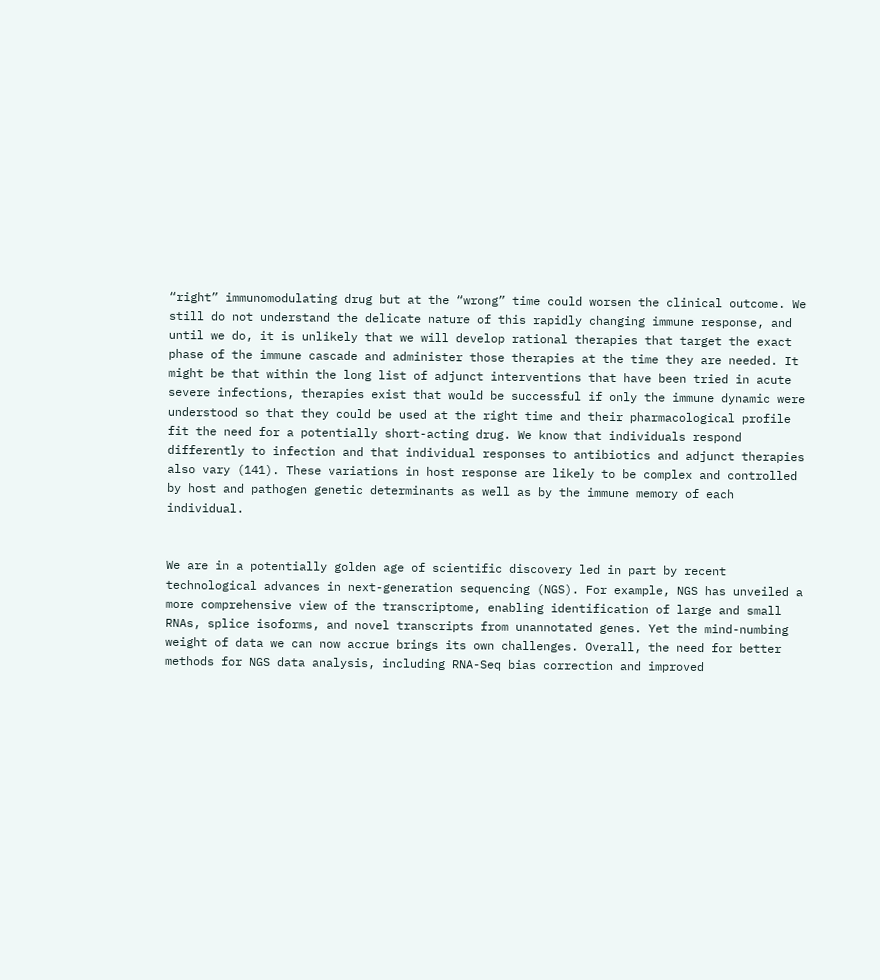“right” immunomodulating drug but at the “wrong” time could worsen the clinical outcome. We still do not understand the delicate nature of this rapidly changing immune response, and until we do, it is unlikely that we will develop rational therapies that target the exact phase of the immune cascade and administer those therapies at the time they are needed. It might be that within the long list of adjunct interventions that have been tried in acute severe infections, therapies exist that would be successful if only the immune dynamic were understood so that they could be used at the right time and their pharmacological profile fit the need for a potentially short-acting drug. We know that individuals respond differently to infection and that individual responses to antibiotics and adjunct therapies also vary (141). These variations in host response are likely to be complex and controlled by host and pathogen genetic determinants as well as by the immune memory of each individual.


We are in a potentially golden age of scientific discovery led in part by recent technological advances in next-generation sequencing (NGS). For example, NGS has unveiled a more comprehensive view of the transcriptome, enabling identification of large and small RNAs, splice isoforms, and novel transcripts from unannotated genes. Yet the mind-numbing weight of data we can now accrue brings its own challenges. Overall, the need for better methods for NGS data analysis, including RNA-Seq bias correction and improved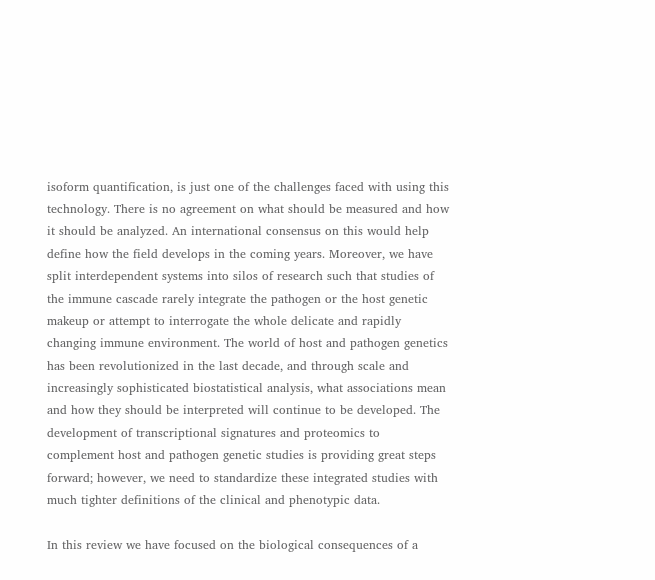isoform quantification, is just one of the challenges faced with using this technology. There is no agreement on what should be measured and how it should be analyzed. An international consensus on this would help define how the field develops in the coming years. Moreover, we have split interdependent systems into silos of research such that studies of the immune cascade rarely integrate the pathogen or the host genetic makeup or attempt to interrogate the whole delicate and rapidly changing immune environment. The world of host and pathogen genetics has been revolutionized in the last decade, and through scale and increasingly sophisticated biostatistical analysis, what associations mean and how they should be interpreted will continue to be developed. The development of transcriptional signatures and proteomics to complement host and pathogen genetic studies is providing great steps forward; however, we need to standardize these integrated studies with much tighter definitions of the clinical and phenotypic data.

In this review we have focused on the biological consequences of a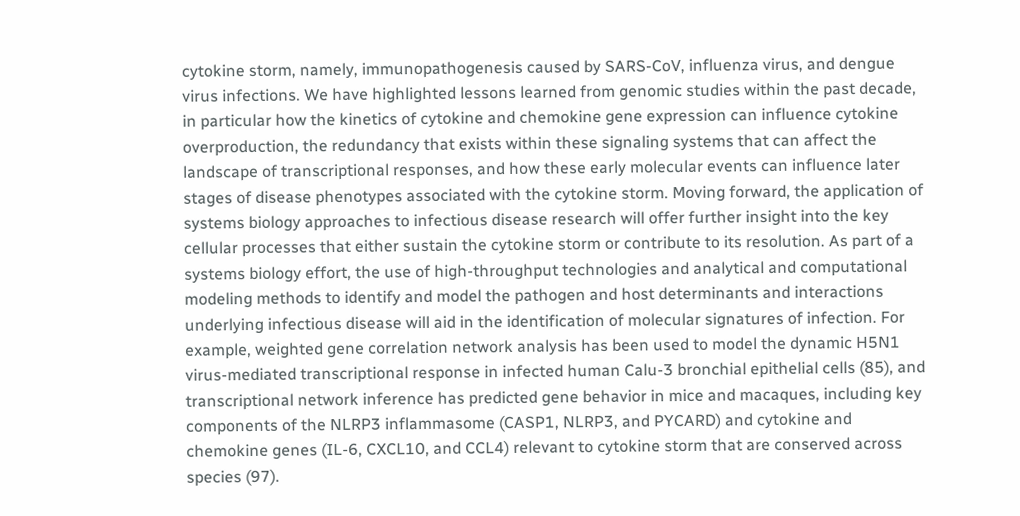cytokine storm, namely, immunopathogenesis caused by SARS-CoV, influenza virus, and dengue virus infections. We have highlighted lessons learned from genomic studies within the past decade, in particular how the kinetics of cytokine and chemokine gene expression can influence cytokine overproduction, the redundancy that exists within these signaling systems that can affect the landscape of transcriptional responses, and how these early molecular events can influence later stages of disease phenotypes associated with the cytokine storm. Moving forward, the application of systems biology approaches to infectious disease research will offer further insight into the key cellular processes that either sustain the cytokine storm or contribute to its resolution. As part of a systems biology effort, the use of high-throughput technologies and analytical and computational modeling methods to identify and model the pathogen and host determinants and interactions underlying infectious disease will aid in the identification of molecular signatures of infection. For example, weighted gene correlation network analysis has been used to model the dynamic H5N1 virus-mediated transcriptional response in infected human Calu-3 bronchial epithelial cells (85), and transcriptional network inference has predicted gene behavior in mice and macaques, including key components of the NLRP3 inflammasome (CASP1, NLRP3, and PYCARD) and cytokine and chemokine genes (IL-6, CXCL10, and CCL4) relevant to cytokine storm that are conserved across species (97).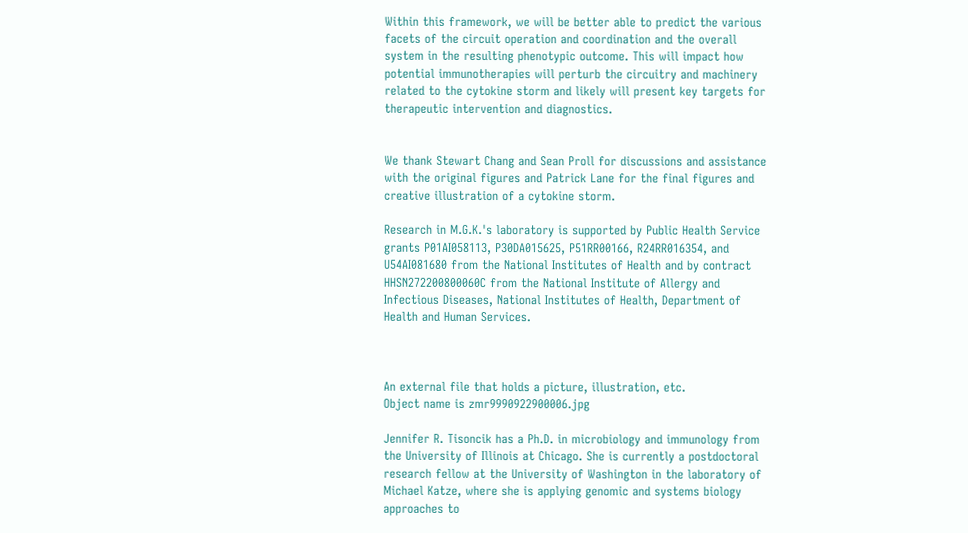Within this framework, we will be better able to predict the various facets of the circuit operation and coordination and the overall system in the resulting phenotypic outcome. This will impact how potential immunotherapies will perturb the circuitry and machinery related to the cytokine storm and likely will present key targets for therapeutic intervention and diagnostics.


We thank Stewart Chang and Sean Proll for discussions and assistance with the original figures and Patrick Lane for the final figures and creative illustration of a cytokine storm.

Research in M.G.K.'s laboratory is supported by Public Health Service grants P01AI058113, P30DA015625, P51RR00166, R24RR016354, and U54AI081680 from the National Institutes of Health and by contract HHSN272200800060C from the National Institute of Allergy and Infectious Diseases, National Institutes of Health, Department of Health and Human Services.



An external file that holds a picture, illustration, etc.
Object name is zmr9990922900006.jpg

Jennifer R. Tisoncik has a Ph.D. in microbiology and immunology from the University of Illinois at Chicago. She is currently a postdoctoral research fellow at the University of Washington in the laboratory of Michael Katze, where she is applying genomic and systems biology approaches to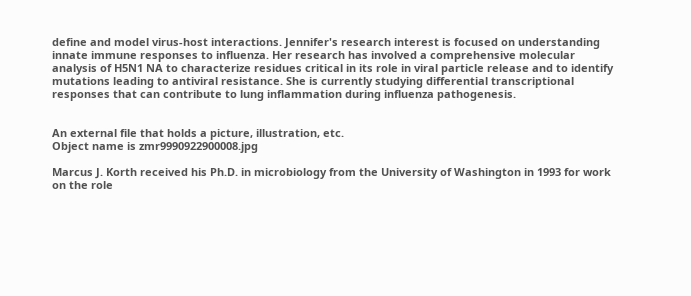define and model virus-host interactions. Jennifer's research interest is focused on understanding innate immune responses to influenza. Her research has involved a comprehensive molecular analysis of H5N1 NA to characterize residues critical in its role in viral particle release and to identify mutations leading to antiviral resistance. She is currently studying differential transcriptional responses that can contribute to lung inflammation during influenza pathogenesis.


An external file that holds a picture, illustration, etc.
Object name is zmr9990922900008.jpg

Marcus J. Korth received his Ph.D. in microbiology from the University of Washington in 1993 for work on the role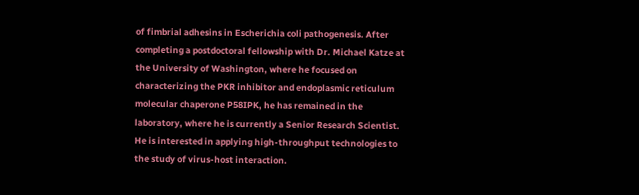of fimbrial adhesins in Escherichia coli pathogenesis. After completing a postdoctoral fellowship with Dr. Michael Katze at the University of Washington, where he focused on characterizing the PKR inhibitor and endoplasmic reticulum molecular chaperone P58IPK, he has remained in the laboratory, where he is currently a Senior Research Scientist. He is interested in applying high-throughput technologies to the study of virus-host interaction.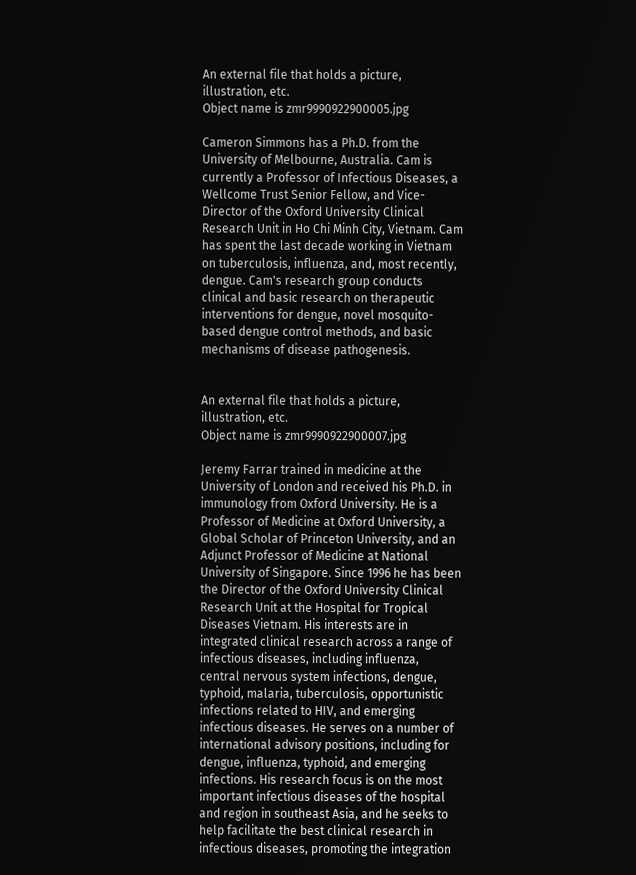An external file that holds a picture, illustration, etc.
Object name is zmr9990922900005.jpg

Cameron Simmons has a Ph.D. from the University of Melbourne, Australia. Cam is currently a Professor of Infectious Diseases, a Wellcome Trust Senior Fellow, and Vice-Director of the Oxford University Clinical Research Unit in Ho Chi Minh City, Vietnam. Cam has spent the last decade working in Vietnam on tuberculosis, influenza, and, most recently, dengue. Cam's research group conducts clinical and basic research on therapeutic interventions for dengue, novel mosquito-based dengue control methods, and basic mechanisms of disease pathogenesis.


An external file that holds a picture, illustration, etc.
Object name is zmr9990922900007.jpg

Jeremy Farrar trained in medicine at the University of London and received his Ph.D. in immunology from Oxford University. He is a Professor of Medicine at Oxford University, a Global Scholar of Princeton University, and an Adjunct Professor of Medicine at National University of Singapore. Since 1996 he has been the Director of the Oxford University Clinical Research Unit at the Hospital for Tropical Diseases Vietnam. His interests are in integrated clinical research across a range of infectious diseases, including influenza, central nervous system infections, dengue, typhoid, malaria, tuberculosis, opportunistic infections related to HIV, and emerging infectious diseases. He serves on a number of international advisory positions, including for dengue, influenza, typhoid, and emerging infections. His research focus is on the most important infectious diseases of the hospital and region in southeast Asia, and he seeks to help facilitate the best clinical research in infectious diseases, promoting the integration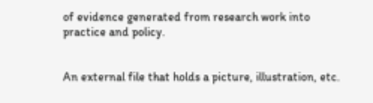of evidence generated from research work into practice and policy.


An external file that holds a picture, illustration, etc.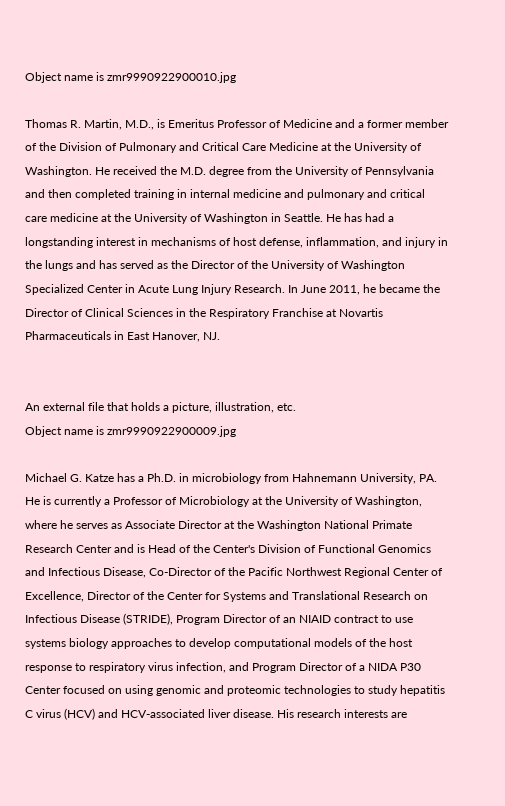Object name is zmr9990922900010.jpg

Thomas R. Martin, M.D., is Emeritus Professor of Medicine and a former member of the Division of Pulmonary and Critical Care Medicine at the University of Washington. He received the M.D. degree from the University of Pennsylvania and then completed training in internal medicine and pulmonary and critical care medicine at the University of Washington in Seattle. He has had a longstanding interest in mechanisms of host defense, inflammation, and injury in the lungs and has served as the Director of the University of Washington Specialized Center in Acute Lung Injury Research. In June 2011, he became the Director of Clinical Sciences in the Respiratory Franchise at Novartis Pharmaceuticals in East Hanover, NJ.


An external file that holds a picture, illustration, etc.
Object name is zmr9990922900009.jpg

Michael G. Katze has a Ph.D. in microbiology from Hahnemann University, PA. He is currently a Professor of Microbiology at the University of Washington, where he serves as Associate Director at the Washington National Primate Research Center and is Head of the Center's Division of Functional Genomics and Infectious Disease, Co-Director of the Pacific Northwest Regional Center of Excellence, Director of the Center for Systems and Translational Research on Infectious Disease (STRIDE), Program Director of an NIAID contract to use systems biology approaches to develop computational models of the host response to respiratory virus infection, and Program Director of a NIDA P30 Center focused on using genomic and proteomic technologies to study hepatitis C virus (HCV) and HCV-associated liver disease. His research interests are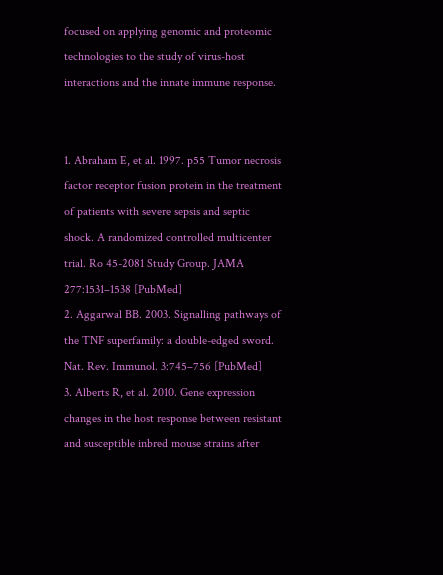focused on applying genomic and proteomic technologies to the study of virus-host interactions and the innate immune response.


1. Abraham E, et al. 1997. p55 Tumor necrosis factor receptor fusion protein in the treatment of patients with severe sepsis and septic shock. A randomized controlled multicenter trial. Ro 45-2081 Study Group. JAMA 277:1531–1538 [PubMed]
2. Aggarwal BB. 2003. Signalling pathways of the TNF superfamily: a double-edged sword. Nat. Rev. Immunol. 3:745–756 [PubMed]
3. Alberts R, et al. 2010. Gene expression changes in the host response between resistant and susceptible inbred mouse strains after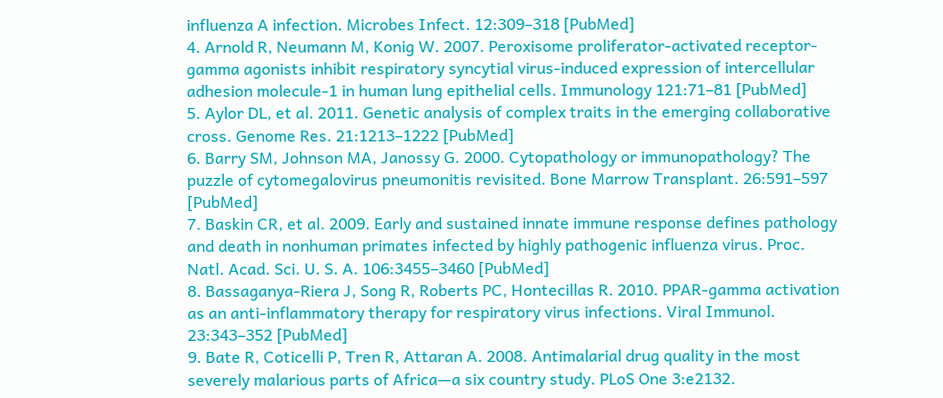influenza A infection. Microbes Infect. 12:309–318 [PubMed]
4. Arnold R, Neumann M, Konig W. 2007. Peroxisome proliferator-activated receptor-gamma agonists inhibit respiratory syncytial virus-induced expression of intercellular adhesion molecule-1 in human lung epithelial cells. Immunology 121:71–81 [PubMed]
5. Aylor DL, et al. 2011. Genetic analysis of complex traits in the emerging collaborative cross. Genome Res. 21:1213–1222 [PubMed]
6. Barry SM, Johnson MA, Janossy G. 2000. Cytopathology or immunopathology? The puzzle of cytomegalovirus pneumonitis revisited. Bone Marrow Transplant. 26:591–597 [PubMed]
7. Baskin CR, et al. 2009. Early and sustained innate immune response defines pathology and death in nonhuman primates infected by highly pathogenic influenza virus. Proc. Natl. Acad. Sci. U. S. A. 106:3455–3460 [PubMed]
8. Bassaganya-Riera J, Song R, Roberts PC, Hontecillas R. 2010. PPAR-gamma activation as an anti-inflammatory therapy for respiratory virus infections. Viral Immunol. 23:343–352 [PubMed]
9. Bate R, Coticelli P, Tren R, Attaran A. 2008. Antimalarial drug quality in the most severely malarious parts of Africa—a six country study. PLoS One 3:e2132.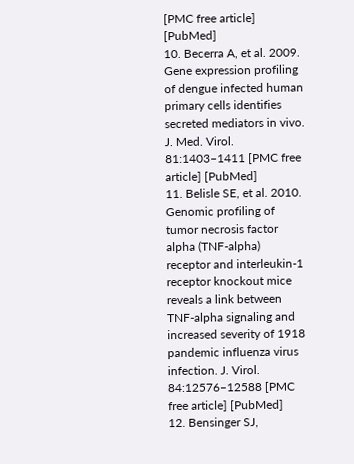[PMC free article] [PubMed]
10. Becerra A, et al. 2009. Gene expression profiling of dengue infected human primary cells identifies secreted mediators in vivo. J. Med. Virol. 81:1403–1411 [PMC free article] [PubMed]
11. Belisle SE, et al. 2010. Genomic profiling of tumor necrosis factor alpha (TNF-alpha) receptor and interleukin-1 receptor knockout mice reveals a link between TNF-alpha signaling and increased severity of 1918 pandemic influenza virus infection. J. Virol. 84:12576–12588 [PMC free article] [PubMed]
12. Bensinger SJ,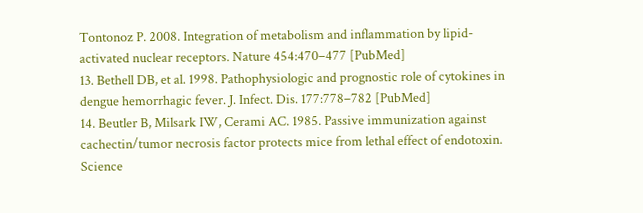Tontonoz P. 2008. Integration of metabolism and inflammation by lipid-activated nuclear receptors. Nature 454:470–477 [PubMed]
13. Bethell DB, et al. 1998. Pathophysiologic and prognostic role of cytokines in dengue hemorrhagic fever. J. Infect. Dis. 177:778–782 [PubMed]
14. Beutler B, Milsark IW, Cerami AC. 1985. Passive immunization against cachectin/tumor necrosis factor protects mice from lethal effect of endotoxin. Science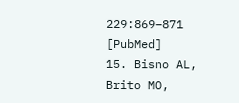229:869–871 [PubMed]
15. Bisno AL, Brito MO,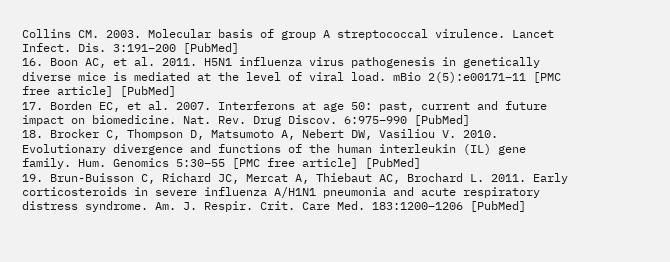Collins CM. 2003. Molecular basis of group A streptococcal virulence. Lancet Infect. Dis. 3:191–200 [PubMed]
16. Boon AC, et al. 2011. H5N1 influenza virus pathogenesis in genetically diverse mice is mediated at the level of viral load. mBio 2(5):e00171–11 [PMC free article] [PubMed]
17. Borden EC, et al. 2007. Interferons at age 50: past, current and future impact on biomedicine. Nat. Rev. Drug Discov. 6:975–990 [PubMed]
18. Brocker C, Thompson D, Matsumoto A, Nebert DW, Vasiliou V. 2010. Evolutionary divergence and functions of the human interleukin (IL) gene family. Hum. Genomics 5:30–55 [PMC free article] [PubMed]
19. Brun-Buisson C, Richard JC, Mercat A, Thiebaut AC, Brochard L. 2011. Early corticosteroids in severe influenza A/H1N1 pneumonia and acute respiratory distress syndrome. Am. J. Respir. Crit. Care Med. 183:1200–1206 [PubMed]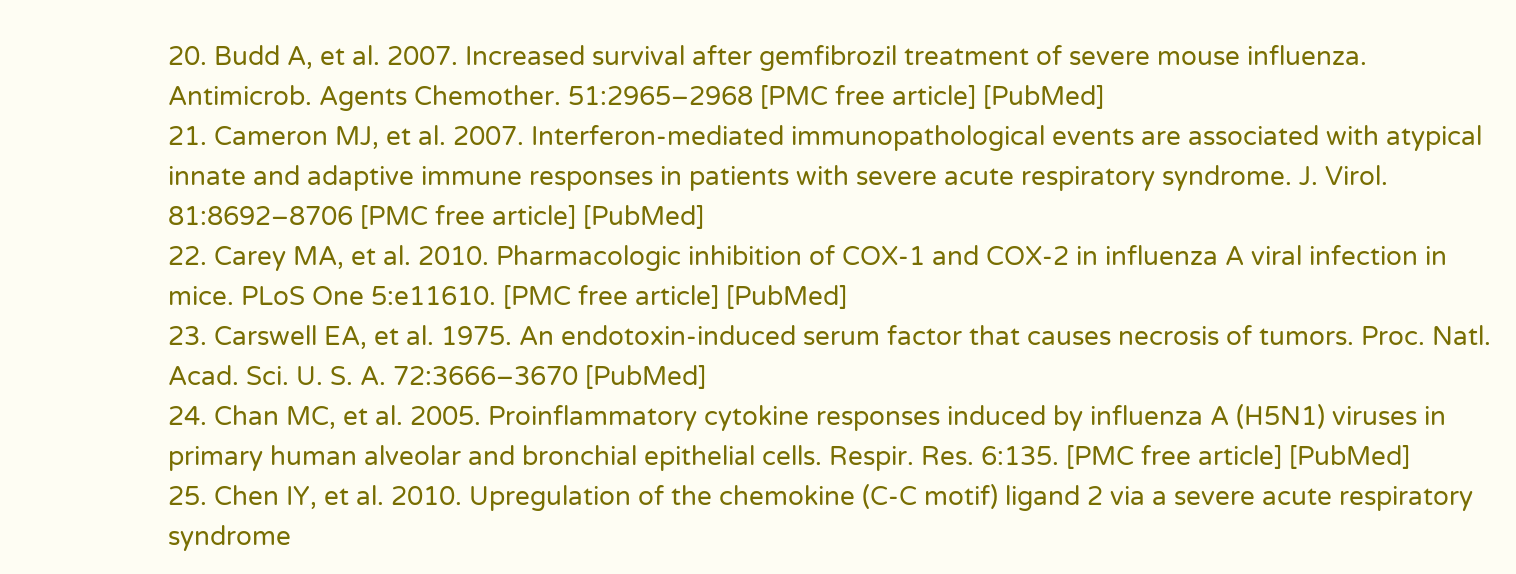20. Budd A, et al. 2007. Increased survival after gemfibrozil treatment of severe mouse influenza. Antimicrob. Agents Chemother. 51:2965–2968 [PMC free article] [PubMed]
21. Cameron MJ, et al. 2007. Interferon-mediated immunopathological events are associated with atypical innate and adaptive immune responses in patients with severe acute respiratory syndrome. J. Virol. 81:8692–8706 [PMC free article] [PubMed]
22. Carey MA, et al. 2010. Pharmacologic inhibition of COX-1 and COX-2 in influenza A viral infection in mice. PLoS One 5:e11610. [PMC free article] [PubMed]
23. Carswell EA, et al. 1975. An endotoxin-induced serum factor that causes necrosis of tumors. Proc. Natl. Acad. Sci. U. S. A. 72:3666–3670 [PubMed]
24. Chan MC, et al. 2005. Proinflammatory cytokine responses induced by influenza A (H5N1) viruses in primary human alveolar and bronchial epithelial cells. Respir. Res. 6:135. [PMC free article] [PubMed]
25. Chen IY, et al. 2010. Upregulation of the chemokine (C-C motif) ligand 2 via a severe acute respiratory syndrome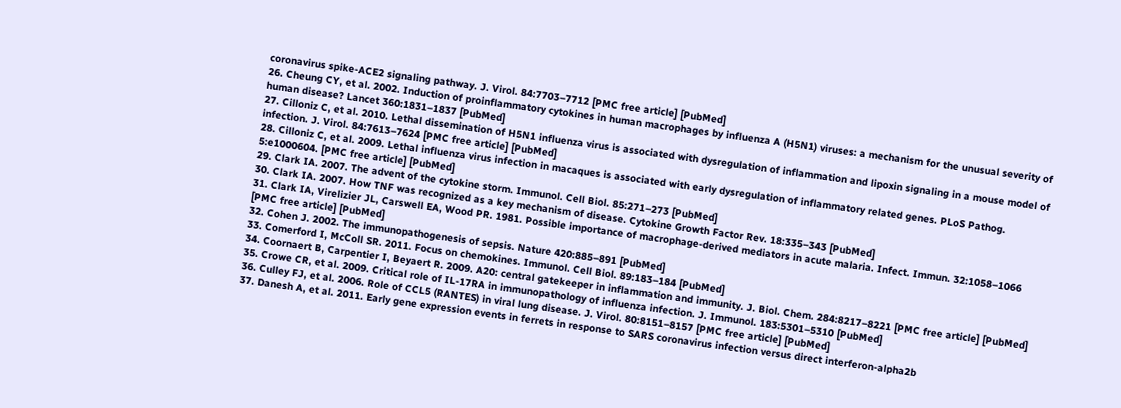coronavirus spike-ACE2 signaling pathway. J. Virol. 84:7703–7712 [PMC free article] [PubMed]
26. Cheung CY, et al. 2002. Induction of proinflammatory cytokines in human macrophages by influenza A (H5N1) viruses: a mechanism for the unusual severity of human disease? Lancet 360:1831–1837 [PubMed]
27. Cilloniz C, et al. 2010. Lethal dissemination of H5N1 influenza virus is associated with dysregulation of inflammation and lipoxin signaling in a mouse model of infection. J. Virol. 84:7613–7624 [PMC free article] [PubMed]
28. Cilloniz C, et al. 2009. Lethal influenza virus infection in macaques is associated with early dysregulation of inflammatory related genes. PLoS Pathog. 5:e1000604. [PMC free article] [PubMed]
29. Clark IA. 2007. The advent of the cytokine storm. Immunol. Cell Biol. 85:271–273 [PubMed]
30. Clark IA. 2007. How TNF was recognized as a key mechanism of disease. Cytokine Growth Factor Rev. 18:335–343 [PubMed]
31. Clark IA, Virelizier JL, Carswell EA, Wood PR. 1981. Possible importance of macrophage-derived mediators in acute malaria. Infect. Immun. 32:1058–1066 [PMC free article] [PubMed]
32. Cohen J. 2002. The immunopathogenesis of sepsis. Nature 420:885–891 [PubMed]
33. Comerford I, McColl SR. 2011. Focus on chemokines. Immunol. Cell Biol. 89:183–184 [PubMed]
34. Coornaert B, Carpentier I, Beyaert R. 2009. A20: central gatekeeper in inflammation and immunity. J. Biol. Chem. 284:8217–8221 [PMC free article] [PubMed]
35. Crowe CR, et al. 2009. Critical role of IL-17RA in immunopathology of influenza infection. J. Immunol. 183:5301–5310 [PubMed]
36. Culley FJ, et al. 2006. Role of CCL5 (RANTES) in viral lung disease. J. Virol. 80:8151–8157 [PMC free article] [PubMed]
37. Danesh A, et al. 2011. Early gene expression events in ferrets in response to SARS coronavirus infection versus direct interferon-alpha2b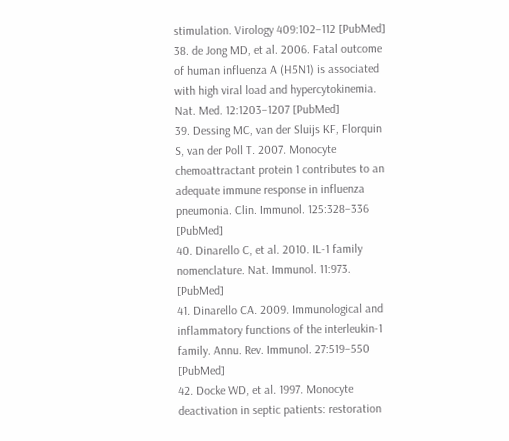stimulation. Virology 409:102–112 [PubMed]
38. de Jong MD, et al. 2006. Fatal outcome of human influenza A (H5N1) is associated with high viral load and hypercytokinemia. Nat. Med. 12:1203–1207 [PubMed]
39. Dessing MC, van der Sluijs KF, Florquin S, van der Poll T. 2007. Monocyte chemoattractant protein 1 contributes to an adequate immune response in influenza pneumonia. Clin. Immunol. 125:328–336 [PubMed]
40. Dinarello C, et al. 2010. IL-1 family nomenclature. Nat. Immunol. 11:973. [PubMed]
41. Dinarello CA. 2009. Immunological and inflammatory functions of the interleukin-1 family. Annu. Rev. Immunol. 27:519–550 [PubMed]
42. Docke WD, et al. 1997. Monocyte deactivation in septic patients: restoration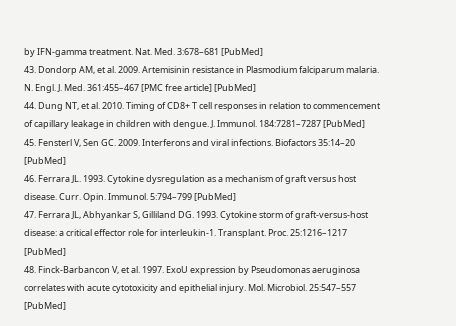by IFN-gamma treatment. Nat. Med. 3:678–681 [PubMed]
43. Dondorp AM, et al. 2009. Artemisinin resistance in Plasmodium falciparum malaria. N. Engl. J. Med. 361:455–467 [PMC free article] [PubMed]
44. Dung NT, et al. 2010. Timing of CD8+ T cell responses in relation to commencement of capillary leakage in children with dengue. J. Immunol. 184:7281–7287 [PubMed]
45. Fensterl V, Sen GC. 2009. Interferons and viral infections. Biofactors 35:14–20 [PubMed]
46. Ferrara JL. 1993. Cytokine dysregulation as a mechanism of graft versus host disease. Curr. Opin. Immunol. 5:794–799 [PubMed]
47. Ferrara JL, Abhyankar S, Gilliland DG. 1993. Cytokine storm of graft-versus-host disease: a critical effector role for interleukin-1. Transplant. Proc. 25:1216–1217 [PubMed]
48. Finck-Barbancon V, et al. 1997. ExoU expression by Pseudomonas aeruginosa correlates with acute cytotoxicity and epithelial injury. Mol. Microbiol. 25:547–557 [PubMed]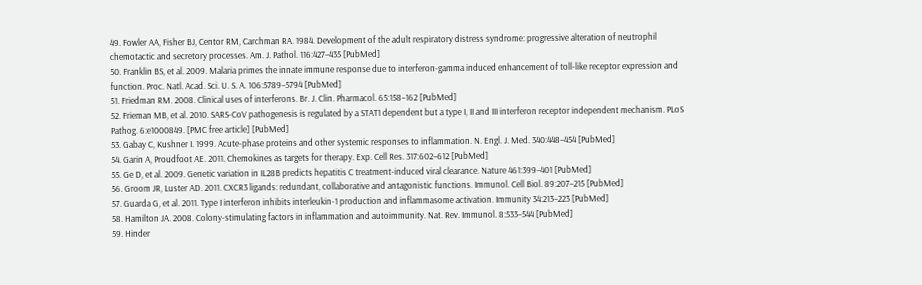49. Fowler AA, Fisher BJ, Centor RM, Carchman RA. 1984. Development of the adult respiratory distress syndrome: progressive alteration of neutrophil chemotactic and secretory processes. Am. J. Pathol. 116:427–435 [PubMed]
50. Franklin BS, et al. 2009. Malaria primes the innate immune response due to interferon-gamma induced enhancement of toll-like receptor expression and function. Proc. Natl. Acad. Sci. U. S. A. 106:5789–5794 [PubMed]
51. Friedman RM. 2008. Clinical uses of interferons. Br. J. Clin. Pharmacol. 65:158–162 [PubMed]
52. Frieman MB, et al. 2010. SARS-CoV pathogenesis is regulated by a STAT1 dependent but a type I, II and III interferon receptor independent mechanism. PLoS Pathog. 6:e1000849. [PMC free article] [PubMed]
53. Gabay C, Kushner I. 1999. Acute-phase proteins and other systemic responses to inflammation. N. Engl. J. Med. 340:448–454 [PubMed]
54. Garin A, Proudfoot AE. 2011. Chemokines as targets for therapy. Exp. Cell Res. 317:602–612 [PubMed]
55. Ge D, et al. 2009. Genetic variation in IL28B predicts hepatitis C treatment-induced viral clearance. Nature 461:399–401 [PubMed]
56. Groom JR, Luster AD. 2011. CXCR3 ligands: redundant, collaborative and antagonistic functions. Immunol. Cell Biol. 89:207–215 [PubMed]
57. Guarda G, et al. 2011. Type I interferon inhibits interleukin-1 production and inflammasome activation. Immunity 34:213–223 [PubMed]
58. Hamilton JA. 2008. Colony-stimulating factors in inflammation and autoimmunity. Nat. Rev. Immunol. 8:533–544 [PubMed]
59. Hinder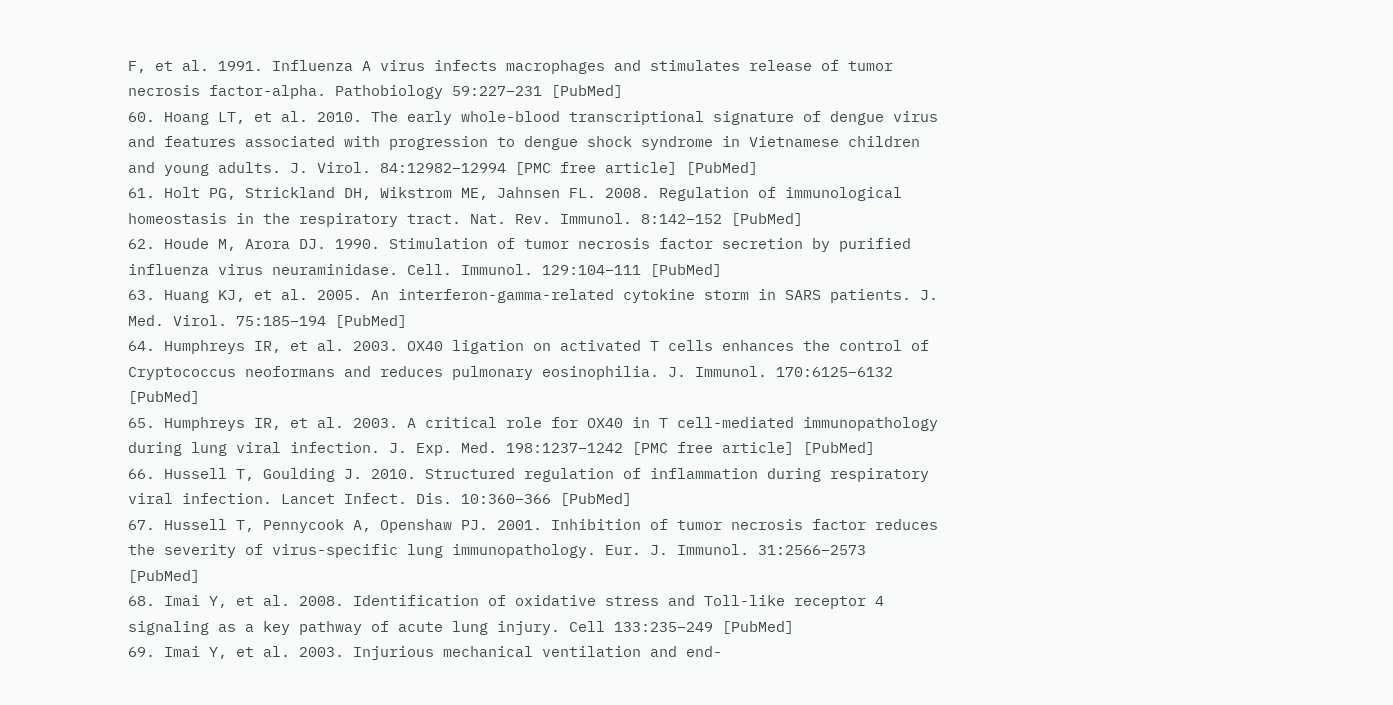F, et al. 1991. Influenza A virus infects macrophages and stimulates release of tumor necrosis factor-alpha. Pathobiology 59:227–231 [PubMed]
60. Hoang LT, et al. 2010. The early whole-blood transcriptional signature of dengue virus and features associated with progression to dengue shock syndrome in Vietnamese children and young adults. J. Virol. 84:12982–12994 [PMC free article] [PubMed]
61. Holt PG, Strickland DH, Wikstrom ME, Jahnsen FL. 2008. Regulation of immunological homeostasis in the respiratory tract. Nat. Rev. Immunol. 8:142–152 [PubMed]
62. Houde M, Arora DJ. 1990. Stimulation of tumor necrosis factor secretion by purified influenza virus neuraminidase. Cell. Immunol. 129:104–111 [PubMed]
63. Huang KJ, et al. 2005. An interferon-gamma-related cytokine storm in SARS patients. J. Med. Virol. 75:185–194 [PubMed]
64. Humphreys IR, et al. 2003. OX40 ligation on activated T cells enhances the control of Cryptococcus neoformans and reduces pulmonary eosinophilia. J. Immunol. 170:6125–6132 [PubMed]
65. Humphreys IR, et al. 2003. A critical role for OX40 in T cell-mediated immunopathology during lung viral infection. J. Exp. Med. 198:1237–1242 [PMC free article] [PubMed]
66. Hussell T, Goulding J. 2010. Structured regulation of inflammation during respiratory viral infection. Lancet Infect. Dis. 10:360–366 [PubMed]
67. Hussell T, Pennycook A, Openshaw PJ. 2001. Inhibition of tumor necrosis factor reduces the severity of virus-specific lung immunopathology. Eur. J. Immunol. 31:2566–2573 [PubMed]
68. Imai Y, et al. 2008. Identification of oxidative stress and Toll-like receptor 4 signaling as a key pathway of acute lung injury. Cell 133:235–249 [PubMed]
69. Imai Y, et al. 2003. Injurious mechanical ventilation and end-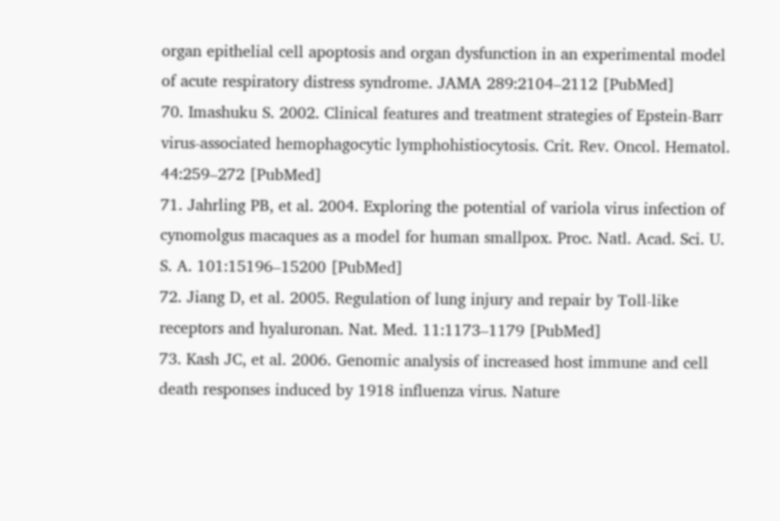organ epithelial cell apoptosis and organ dysfunction in an experimental model of acute respiratory distress syndrome. JAMA 289:2104–2112 [PubMed]
70. Imashuku S. 2002. Clinical features and treatment strategies of Epstein-Barr virus-associated hemophagocytic lymphohistiocytosis. Crit. Rev. Oncol. Hematol. 44:259–272 [PubMed]
71. Jahrling PB, et al. 2004. Exploring the potential of variola virus infection of cynomolgus macaques as a model for human smallpox. Proc. Natl. Acad. Sci. U. S. A. 101:15196–15200 [PubMed]
72. Jiang D, et al. 2005. Regulation of lung injury and repair by Toll-like receptors and hyaluronan. Nat. Med. 11:1173–1179 [PubMed]
73. Kash JC, et al. 2006. Genomic analysis of increased host immune and cell death responses induced by 1918 influenza virus. Nature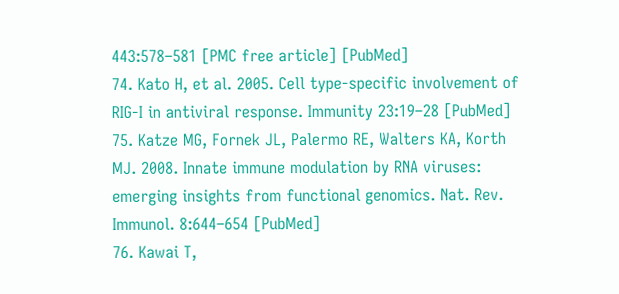443:578–581 [PMC free article] [PubMed]
74. Kato H, et al. 2005. Cell type-specific involvement of RIG-I in antiviral response. Immunity 23:19–28 [PubMed]
75. Katze MG, Fornek JL, Palermo RE, Walters KA, Korth MJ. 2008. Innate immune modulation by RNA viruses: emerging insights from functional genomics. Nat. Rev. Immunol. 8:644–654 [PubMed]
76. Kawai T,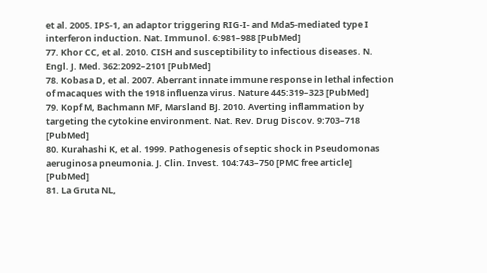et al. 2005. IPS-1, an adaptor triggering RIG-I- and Mda5-mediated type I interferon induction. Nat. Immunol. 6:981–988 [PubMed]
77. Khor CC, et al. 2010. CISH and susceptibility to infectious diseases. N. Engl. J. Med. 362:2092–2101 [PubMed]
78. Kobasa D, et al. 2007. Aberrant innate immune response in lethal infection of macaques with the 1918 influenza virus. Nature 445:319–323 [PubMed]
79. Kopf M, Bachmann MF, Marsland BJ. 2010. Averting inflammation by targeting the cytokine environment. Nat. Rev. Drug Discov. 9:703–718 [PubMed]
80. Kurahashi K, et al. 1999. Pathogenesis of septic shock in Pseudomonas aeruginosa pneumonia. J. Clin. Invest. 104:743–750 [PMC free article] [PubMed]
81. La Gruta NL,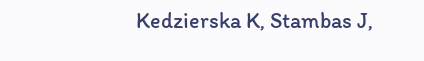Kedzierska K, Stambas J,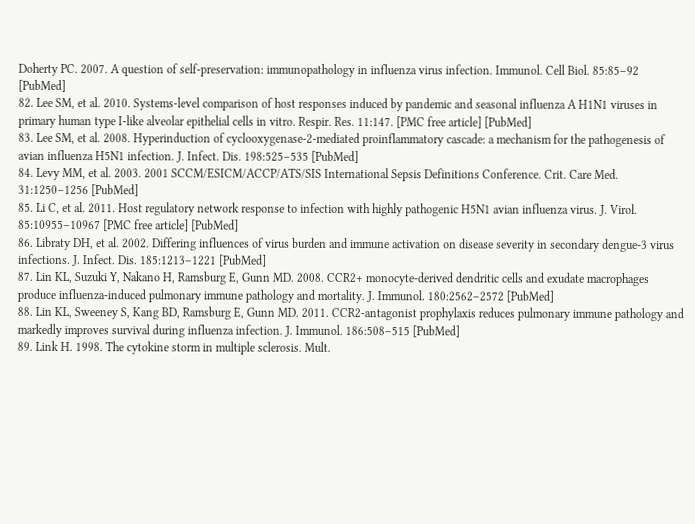Doherty PC. 2007. A question of self-preservation: immunopathology in influenza virus infection. Immunol. Cell Biol. 85:85–92 [PubMed]
82. Lee SM, et al. 2010. Systems-level comparison of host responses induced by pandemic and seasonal influenza A H1N1 viruses in primary human type I-like alveolar epithelial cells in vitro. Respir. Res. 11:147. [PMC free article] [PubMed]
83. Lee SM, et al. 2008. Hyperinduction of cyclooxygenase-2-mediated proinflammatory cascade: a mechanism for the pathogenesis of avian influenza H5N1 infection. J. Infect. Dis. 198:525–535 [PubMed]
84. Levy MM, et al. 2003. 2001 SCCM/ESICM/ACCP/ATS/SIS International Sepsis Definitions Conference. Crit. Care Med. 31:1250–1256 [PubMed]
85. Li C, et al. 2011. Host regulatory network response to infection with highly pathogenic H5N1 avian influenza virus. J. Virol. 85:10955–10967 [PMC free article] [PubMed]
86. Libraty DH, et al. 2002. Differing influences of virus burden and immune activation on disease severity in secondary dengue-3 virus infections. J. Infect. Dis. 185:1213–1221 [PubMed]
87. Lin KL, Suzuki Y, Nakano H, Ramsburg E, Gunn MD. 2008. CCR2+ monocyte-derived dendritic cells and exudate macrophages produce influenza-induced pulmonary immune pathology and mortality. J. Immunol. 180:2562–2572 [PubMed]
88. Lin KL, Sweeney S, Kang BD, Ramsburg E, Gunn MD. 2011. CCR2-antagonist prophylaxis reduces pulmonary immune pathology and markedly improves survival during influenza infection. J. Immunol. 186:508–515 [PubMed]
89. Link H. 1998. The cytokine storm in multiple sclerosis. Mult.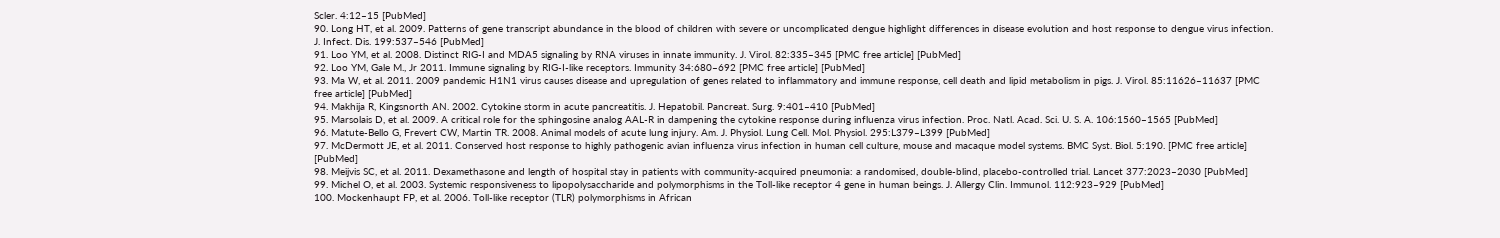Scler. 4:12–15 [PubMed]
90. Long HT, et al. 2009. Patterns of gene transcript abundance in the blood of children with severe or uncomplicated dengue highlight differences in disease evolution and host response to dengue virus infection. J. Infect. Dis. 199:537–546 [PubMed]
91. Loo YM, et al. 2008. Distinct RIG-I and MDA5 signaling by RNA viruses in innate immunity. J. Virol. 82:335–345 [PMC free article] [PubMed]
92. Loo YM, Gale M., Jr 2011. Immune signaling by RIG-I-like receptors. Immunity 34:680–692 [PMC free article] [PubMed]
93. Ma W, et al. 2011. 2009 pandemic H1N1 virus causes disease and upregulation of genes related to inflammatory and immune response, cell death and lipid metabolism in pigs. J. Virol. 85:11626–11637 [PMC free article] [PubMed]
94. Makhija R, Kingsnorth AN. 2002. Cytokine storm in acute pancreatitis. J. Hepatobil. Pancreat. Surg. 9:401–410 [PubMed]
95. Marsolais D, et al. 2009. A critical role for the sphingosine analog AAL-R in dampening the cytokine response during influenza virus infection. Proc. Natl. Acad. Sci. U. S. A. 106:1560–1565 [PubMed]
96. Matute-Bello G, Frevert CW, Martin TR. 2008. Animal models of acute lung injury. Am. J. Physiol. Lung Cell. Mol. Physiol. 295:L379–L399 [PubMed]
97. McDermott JE, et al. 2011. Conserved host response to highly pathogenic avian influenza virus infection in human cell culture, mouse and macaque model systems. BMC Syst. Biol. 5:190. [PMC free article] [PubMed]
98. Meijvis SC, et al. 2011. Dexamethasone and length of hospital stay in patients with community-acquired pneumonia: a randomised, double-blind, placebo-controlled trial. Lancet 377:2023–2030 [PubMed]
99. Michel O, et al. 2003. Systemic responsiveness to lipopolysaccharide and polymorphisms in the Toll-like receptor 4 gene in human beings. J. Allergy Clin. Immunol. 112:923–929 [PubMed]
100. Mockenhaupt FP, et al. 2006. Toll-like receptor (TLR) polymorphisms in African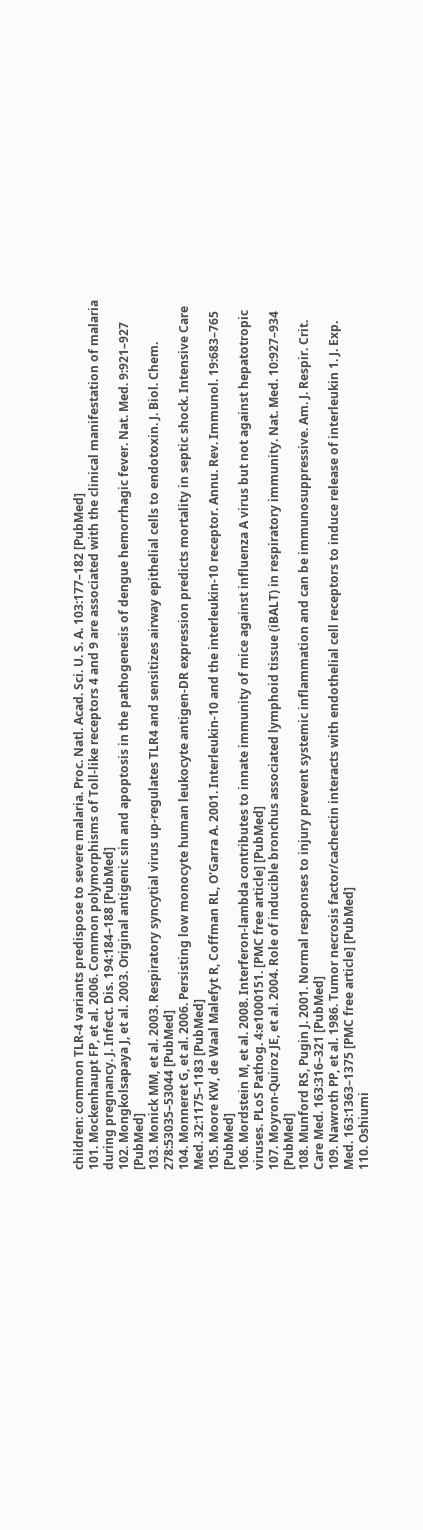children: common TLR-4 variants predispose to severe malaria. Proc. Natl. Acad. Sci. U. S. A. 103:177–182 [PubMed]
101. Mockenhaupt FP, et al. 2006. Common polymorphisms of Toll-like receptors 4 and 9 are associated with the clinical manifestation of malaria during pregnancy. J. Infect. Dis. 194:184–188 [PubMed]
102. Mongkolsapaya J, et al. 2003. Original antigenic sin and apoptosis in the pathogenesis of dengue hemorrhagic fever. Nat. Med. 9:921–927 [PubMed]
103. Monick MM, et al. 2003. Respiratory syncytial virus up-regulates TLR4 and sensitizes airway epithelial cells to endotoxin. J. Biol. Chem. 278:53035–53044 [PubMed]
104. Monneret G, et al. 2006. Persisting low monocyte human leukocyte antigen-DR expression predicts mortality in septic shock. Intensive Care Med. 32:1175–1183 [PubMed]
105. Moore KW, de Waal Malefyt R, Coffman RL, O'Garra A. 2001. Interleukin-10 and the interleukin-10 receptor. Annu. Rev. Immunol. 19:683–765 [PubMed]
106. Mordstein M, et al. 2008. Interferon-lambda contributes to innate immunity of mice against influenza A virus but not against hepatotropic viruses. PLoS Pathog. 4:e1000151. [PMC free article] [PubMed]
107. Moyron-Quiroz JE, et al. 2004. Role of inducible bronchus associated lymphoid tissue (iBALT) in respiratory immunity. Nat. Med. 10:927–934 [PubMed]
108. Munford RS, Pugin J. 2001. Normal responses to injury prevent systemic inflammation and can be immunosuppressive. Am. J. Respir. Crit. Care Med. 163:316–321 [PubMed]
109. Nawroth PP, et al. 1986. Tumor necrosis factor/cachectin interacts with endothelial cell receptors to induce release of interleukin 1. J. Exp. Med. 163:1363–1375 [PMC free article] [PubMed]
110. Oshiumi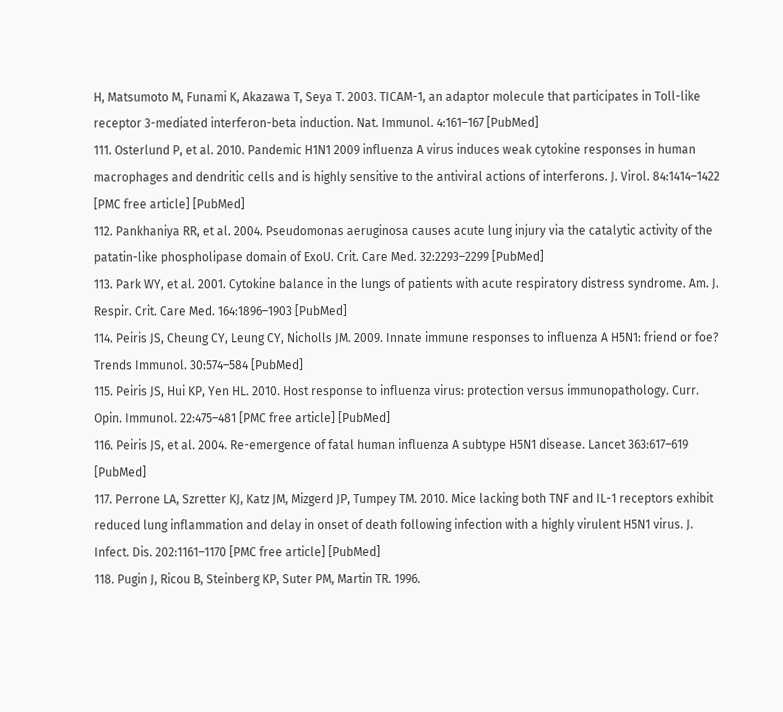H, Matsumoto M, Funami K, Akazawa T, Seya T. 2003. TICAM-1, an adaptor molecule that participates in Toll-like receptor 3-mediated interferon-beta induction. Nat. Immunol. 4:161–167 [PubMed]
111. Osterlund P, et al. 2010. Pandemic H1N1 2009 influenza A virus induces weak cytokine responses in human macrophages and dendritic cells and is highly sensitive to the antiviral actions of interferons. J. Virol. 84:1414–1422 [PMC free article] [PubMed]
112. Pankhaniya RR, et al. 2004. Pseudomonas aeruginosa causes acute lung injury via the catalytic activity of the patatin-like phospholipase domain of ExoU. Crit. Care Med. 32:2293–2299 [PubMed]
113. Park WY, et al. 2001. Cytokine balance in the lungs of patients with acute respiratory distress syndrome. Am. J. Respir. Crit. Care Med. 164:1896–1903 [PubMed]
114. Peiris JS, Cheung CY, Leung CY, Nicholls JM. 2009. Innate immune responses to influenza A H5N1: friend or foe? Trends Immunol. 30:574–584 [PubMed]
115. Peiris JS, Hui KP, Yen HL. 2010. Host response to influenza virus: protection versus immunopathology. Curr. Opin. Immunol. 22:475–481 [PMC free article] [PubMed]
116. Peiris JS, et al. 2004. Re-emergence of fatal human influenza A subtype H5N1 disease. Lancet 363:617–619 [PubMed]
117. Perrone LA, Szretter KJ, Katz JM, Mizgerd JP, Tumpey TM. 2010. Mice lacking both TNF and IL-1 receptors exhibit reduced lung inflammation and delay in onset of death following infection with a highly virulent H5N1 virus. J. Infect. Dis. 202:1161–1170 [PMC free article] [PubMed]
118. Pugin J, Ricou B, Steinberg KP, Suter PM, Martin TR. 1996.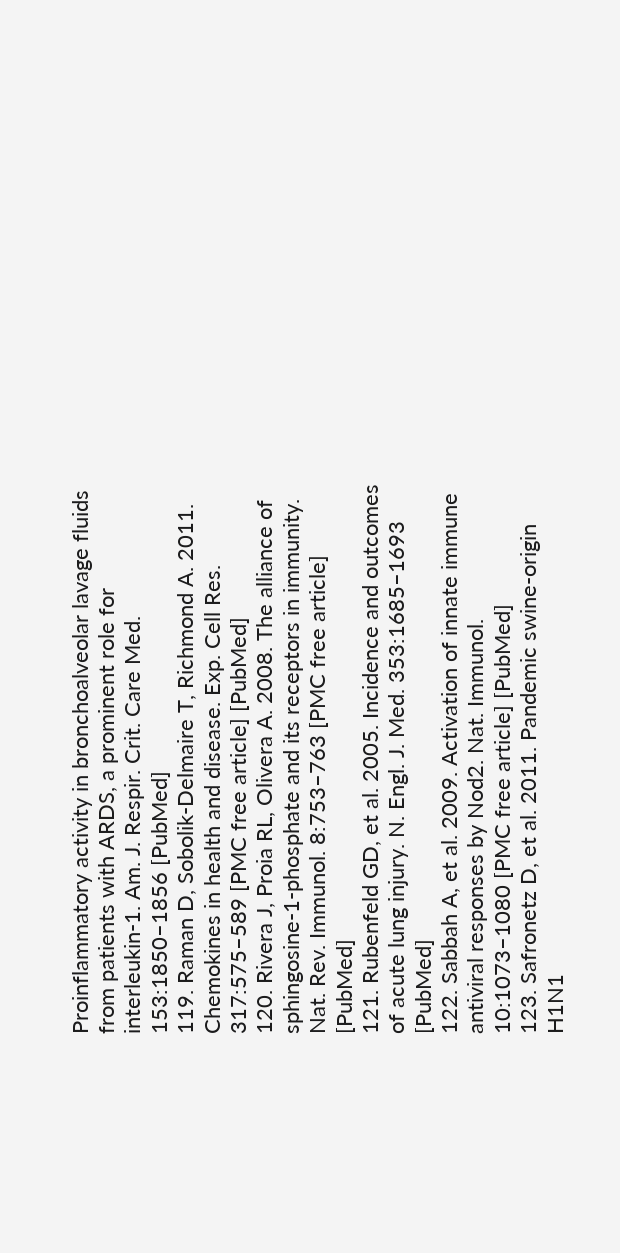Proinflammatory activity in bronchoalveolar lavage fluids from patients with ARDS, a prominent role for interleukin-1. Am. J. Respir. Crit. Care Med. 153:1850–1856 [PubMed]
119. Raman D, Sobolik-Delmaire T, Richmond A. 2011. Chemokines in health and disease. Exp. Cell Res. 317:575–589 [PMC free article] [PubMed]
120. Rivera J, Proia RL, Olivera A. 2008. The alliance of sphingosine-1-phosphate and its receptors in immunity. Nat. Rev. Immunol. 8:753–763 [PMC free article] [PubMed]
121. Rubenfeld GD, et al. 2005. Incidence and outcomes of acute lung injury. N. Engl. J. Med. 353:1685–1693 [PubMed]
122. Sabbah A, et al. 2009. Activation of innate immune antiviral responses by Nod2. Nat. Immunol. 10:1073–1080 [PMC free article] [PubMed]
123. Safronetz D, et al. 2011. Pandemic swine-origin H1N1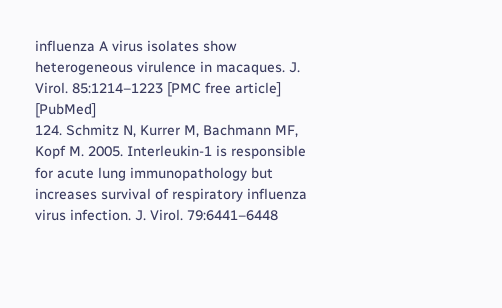influenza A virus isolates show heterogeneous virulence in macaques. J. Virol. 85:1214–1223 [PMC free article] [PubMed]
124. Schmitz N, Kurrer M, Bachmann MF, Kopf M. 2005. Interleukin-1 is responsible for acute lung immunopathology but increases survival of respiratory influenza virus infection. J. Virol. 79:6441–6448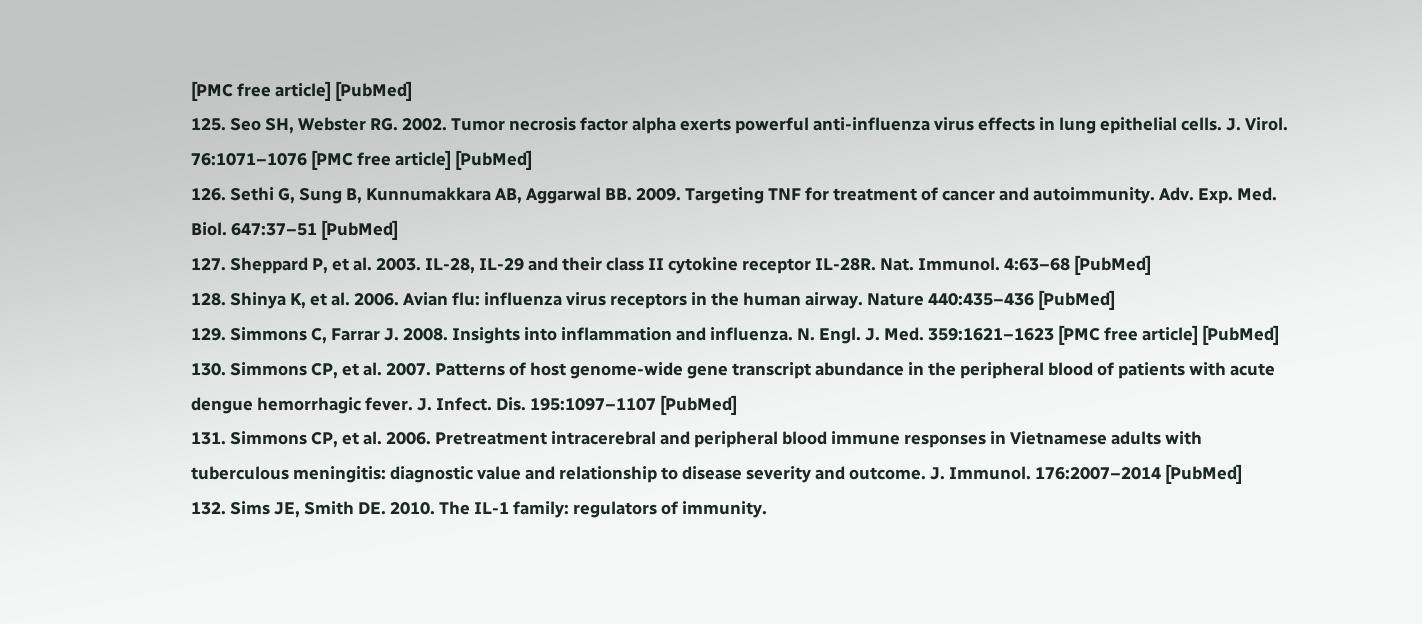[PMC free article] [PubMed]
125. Seo SH, Webster RG. 2002. Tumor necrosis factor alpha exerts powerful anti-influenza virus effects in lung epithelial cells. J. Virol. 76:1071–1076 [PMC free article] [PubMed]
126. Sethi G, Sung B, Kunnumakkara AB, Aggarwal BB. 2009. Targeting TNF for treatment of cancer and autoimmunity. Adv. Exp. Med. Biol. 647:37–51 [PubMed]
127. Sheppard P, et al. 2003. IL-28, IL-29 and their class II cytokine receptor IL-28R. Nat. Immunol. 4:63–68 [PubMed]
128. Shinya K, et al. 2006. Avian flu: influenza virus receptors in the human airway. Nature 440:435–436 [PubMed]
129. Simmons C, Farrar J. 2008. Insights into inflammation and influenza. N. Engl. J. Med. 359:1621–1623 [PMC free article] [PubMed]
130. Simmons CP, et al. 2007. Patterns of host genome-wide gene transcript abundance in the peripheral blood of patients with acute dengue hemorrhagic fever. J. Infect. Dis. 195:1097–1107 [PubMed]
131. Simmons CP, et al. 2006. Pretreatment intracerebral and peripheral blood immune responses in Vietnamese adults with tuberculous meningitis: diagnostic value and relationship to disease severity and outcome. J. Immunol. 176:2007–2014 [PubMed]
132. Sims JE, Smith DE. 2010. The IL-1 family: regulators of immunity.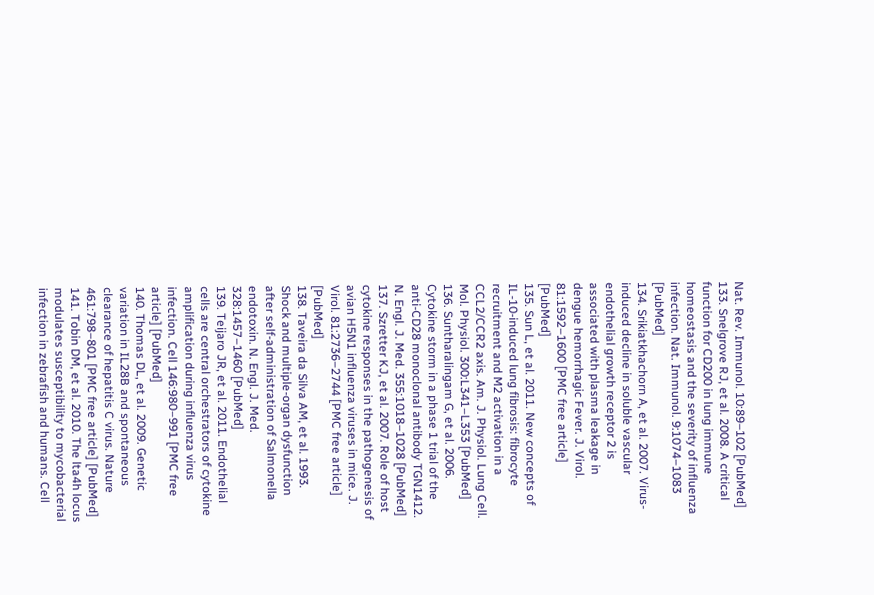Nat. Rev. Immunol. 10:89–102 [PubMed]
133. Snelgrove RJ, et al. 2008. A critical function for CD200 in lung immune homeostasis and the severity of influenza infection. Nat. Immunol. 9:1074–1083 [PubMed]
134. Srikiatkhachorn A, et al. 2007. Virus-induced decline in soluble vascular endothelial growth receptor 2 is associated with plasma leakage in dengue hemorrhagic Fever. J. Virol. 81:1592–1600 [PMC free article] [PubMed]
135. Sun L, et al. 2011. New concepts of IL-10-induced lung fibrosis: fibrocyte recruitment and M2 activation in a CCL2/CCR2 axis. Am. J. Physiol. Lung Cell. Mol. Physiol. 300:L341–L353 [PubMed]
136. Suntharalingam G, et al. 2006. Cytokine storm in a phase 1 trial of the anti-CD28 monoclonal antibody TGN1412. N. Engl. J. Med. 355:1018–1028 [PubMed]
137. Szretter KJ, et al. 2007. Role of host cytokine responses in the pathogenesis of avian H5N1 influenza viruses in mice. J. Virol. 81:2736–2744 [PMC free article] [PubMed]
138. Taveira da Silva AM, et al. 1993. Shock and multiple-organ dysfunction after self-administration of Salmonella endotoxin. N. Engl. J. Med. 328:1457–1460 [PubMed]
139. Teijaro JR, et al. 2011. Endothelial cells are central orchestrators of cytokine amplification during influenza virus infection. Cell 146:980–991 [PMC free article] [PubMed]
140. Thomas DL, et al. 2009. Genetic variation in IL28B and spontaneous clearance of hepatitis C virus. Nature 461:798–801 [PMC free article] [PubMed]
141. Tobin DM, et al. 2010. The lta4h locus modulates susceptibility to mycobacterial infection in zebrafish and humans. Cell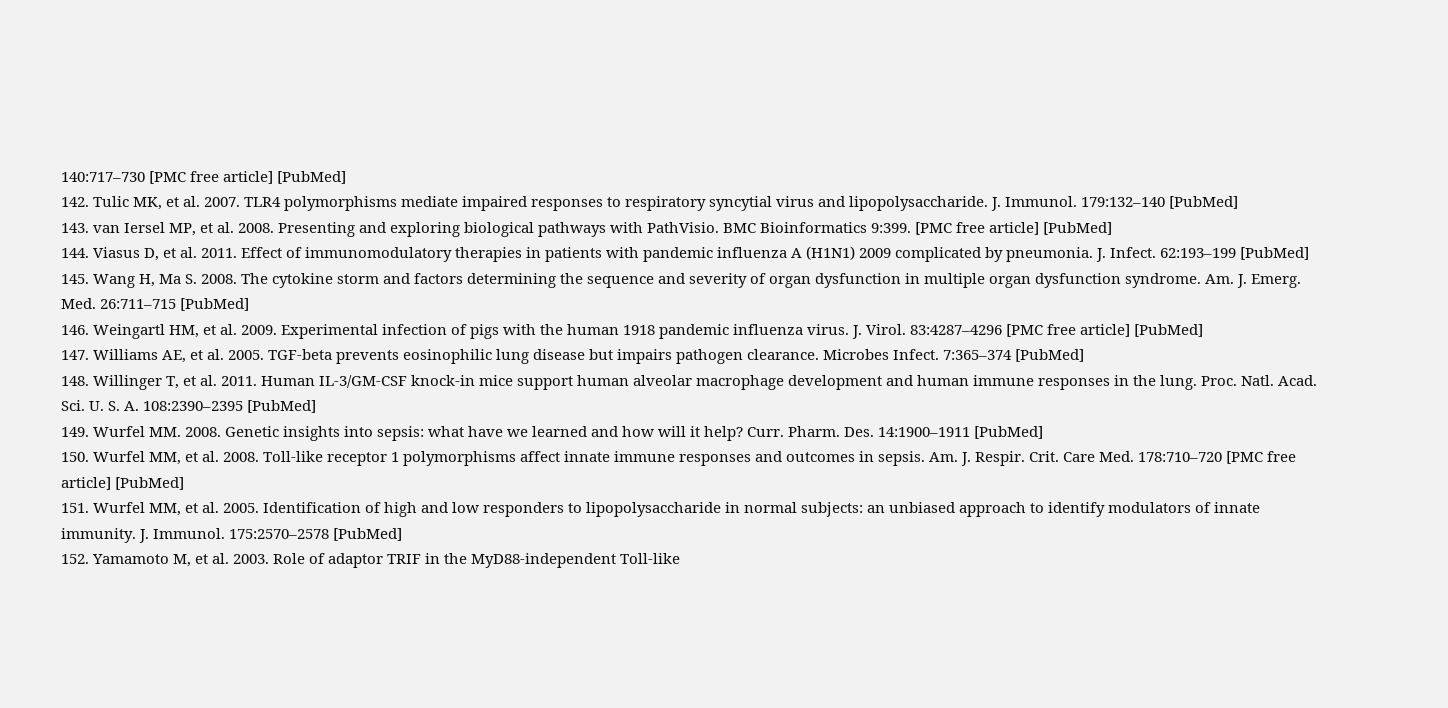140:717–730 [PMC free article] [PubMed]
142. Tulic MK, et al. 2007. TLR4 polymorphisms mediate impaired responses to respiratory syncytial virus and lipopolysaccharide. J. Immunol. 179:132–140 [PubMed]
143. van Iersel MP, et al. 2008. Presenting and exploring biological pathways with PathVisio. BMC Bioinformatics 9:399. [PMC free article] [PubMed]
144. Viasus D, et al. 2011. Effect of immunomodulatory therapies in patients with pandemic influenza A (H1N1) 2009 complicated by pneumonia. J. Infect. 62:193–199 [PubMed]
145. Wang H, Ma S. 2008. The cytokine storm and factors determining the sequence and severity of organ dysfunction in multiple organ dysfunction syndrome. Am. J. Emerg. Med. 26:711–715 [PubMed]
146. Weingartl HM, et al. 2009. Experimental infection of pigs with the human 1918 pandemic influenza virus. J. Virol. 83:4287–4296 [PMC free article] [PubMed]
147. Williams AE, et al. 2005. TGF-beta prevents eosinophilic lung disease but impairs pathogen clearance. Microbes Infect. 7:365–374 [PubMed]
148. Willinger T, et al. 2011. Human IL-3/GM-CSF knock-in mice support human alveolar macrophage development and human immune responses in the lung. Proc. Natl. Acad. Sci. U. S. A. 108:2390–2395 [PubMed]
149. Wurfel MM. 2008. Genetic insights into sepsis: what have we learned and how will it help? Curr. Pharm. Des. 14:1900–1911 [PubMed]
150. Wurfel MM, et al. 2008. Toll-like receptor 1 polymorphisms affect innate immune responses and outcomes in sepsis. Am. J. Respir. Crit. Care Med. 178:710–720 [PMC free article] [PubMed]
151. Wurfel MM, et al. 2005. Identification of high and low responders to lipopolysaccharide in normal subjects: an unbiased approach to identify modulators of innate immunity. J. Immunol. 175:2570–2578 [PubMed]
152. Yamamoto M, et al. 2003. Role of adaptor TRIF in the MyD88-independent Toll-like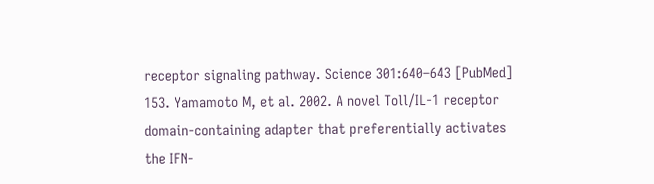receptor signaling pathway. Science 301:640–643 [PubMed]
153. Yamamoto M, et al. 2002. A novel Toll/IL-1 receptor domain-containing adapter that preferentially activates the IFN-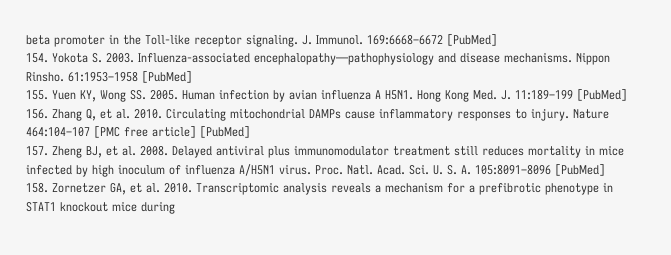beta promoter in the Toll-like receptor signaling. J. Immunol. 169:6668–6672 [PubMed]
154. Yokota S. 2003. Influenza-associated encephalopathy—pathophysiology and disease mechanisms. Nippon Rinsho. 61:1953–1958 [PubMed]
155. Yuen KY, Wong SS. 2005. Human infection by avian influenza A H5N1. Hong Kong Med. J. 11:189–199 [PubMed]
156. Zhang Q, et al. 2010. Circulating mitochondrial DAMPs cause inflammatory responses to injury. Nature 464:104–107 [PMC free article] [PubMed]
157. Zheng BJ, et al. 2008. Delayed antiviral plus immunomodulator treatment still reduces mortality in mice infected by high inoculum of influenza A/H5N1 virus. Proc. Natl. Acad. Sci. U. S. A. 105:8091–8096 [PubMed]
158. Zornetzer GA, et al. 2010. Transcriptomic analysis reveals a mechanism for a prefibrotic phenotype in STAT1 knockout mice during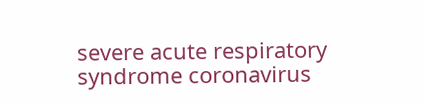severe acute respiratory syndrome coronavirus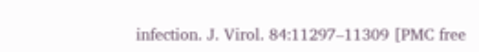infection. J. Virol. 84:11297–11309 [PMC free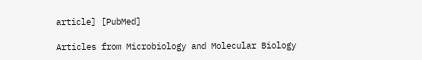article] [PubMed]

Articles from Microbiology and Molecular Biology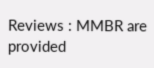Reviews : MMBR are provided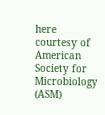here courtesy of American Society for Microbiology (ASM)